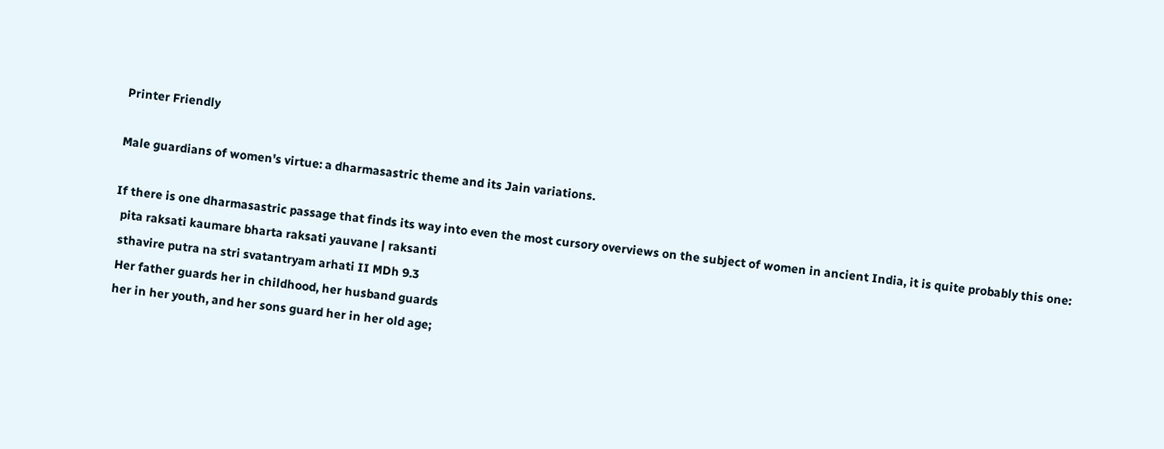Printer Friendly

Male guardians of women's virtue: a dharmasastric theme and its Jain variations.

If there is one dharmasastric passage that finds its way into even the most cursory overviews on the subject of women in ancient India, it is quite probably this one:
  pita raksati kaumare bharta raksati yauvane | raksanti
  sthavire putra na stri svatantryam arhati II MDh 9.3
  Her father guards her in childhood, her husband guards
  her in her youth, and her sons guard her in her old age;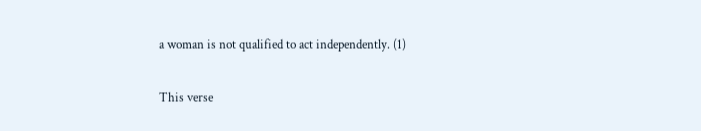a woman is not qualified to act independently. (1)

This verse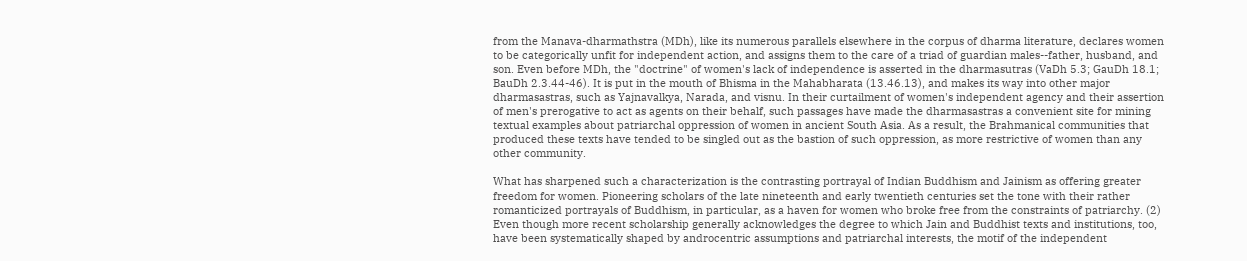from the Manava-dharmathstra (MDh), like its numerous parallels elsewhere in the corpus of dharma literature, declares women to be categorically unfit for independent action, and assigns them to the care of a triad of guardian males--father, husband, and son. Even before MDh, the "doctrine" of women's lack of independence is asserted in the dharmasutras (VaDh 5.3; GauDh 18.1; BauDh 2.3.44-46). It is put in the mouth of Bhisma in the Mahabharata (13.46.13), and makes its way into other major dharmasastras, such as Yajnavalkya, Narada, and visnu. In their curtailment of women's independent agency and their assertion of men's prerogative to act as agents on their behalf, such passages have made the dharmasastras a convenient site for mining textual examples about patriarchal oppression of women in ancient South Asia. As a result, the Brahmanical communities that produced these texts have tended to be singled out as the bastion of such oppression, as more restrictive of women than any other community.

What has sharpened such a characterization is the contrasting portrayal of Indian Buddhism and Jainism as offering greater freedom for women. Pioneering scholars of the late nineteenth and early twentieth centuries set the tone with their rather romanticized portrayals of Buddhism, in particular, as a haven for women who broke free from the constraints of patriarchy. (2) Even though more recent scholarship generally acknowledges the degree to which Jain and Buddhist texts and institutions, too, have been systematically shaped by androcentric assumptions and patriarchal interests, the motif of the independent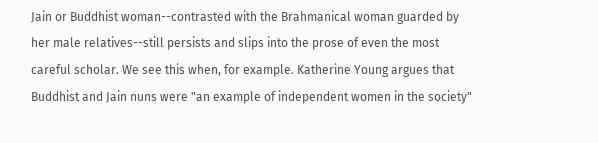Jain or Buddhist woman--contrasted with the Brahmanical woman guarded by her male relatives--still persists and slips into the prose of even the most careful scholar. We see this when, for example. Katherine Young argues that Buddhist and Jain nuns were "an example of independent women in the society"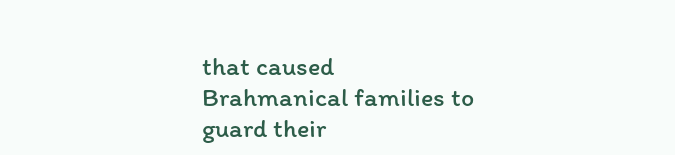that caused Brahmanical families to guard their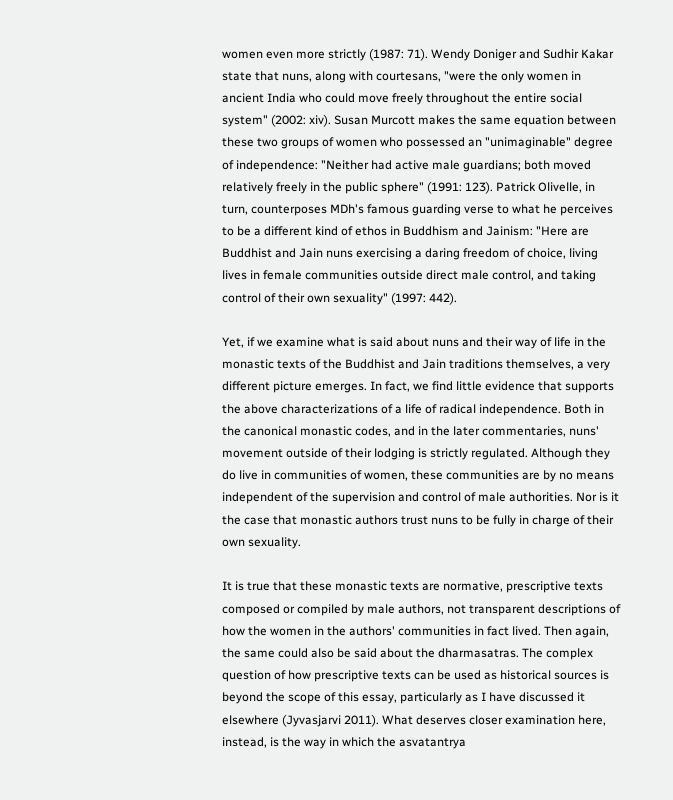women even more strictly (1987: 71). Wendy Doniger and Sudhir Kakar state that nuns, along with courtesans, "were the only women in ancient India who could move freely throughout the entire social system" (2002: xiv). Susan Murcott makes the same equation between these two groups of women who possessed an "unimaginable" degree of independence: "Neither had active male guardians; both moved relatively freely in the public sphere" (1991: 123). Patrick Olivelle, in turn, counterposes MDh's famous guarding verse to what he perceives to be a different kind of ethos in Buddhism and Jainism: "Here are Buddhist and Jain nuns exercising a daring freedom of choice, living lives in female communities outside direct male control, and taking control of their own sexuality" (1997: 442).

Yet, if we examine what is said about nuns and their way of life in the monastic texts of the Buddhist and Jain traditions themselves, a very different picture emerges. In fact, we find little evidence that supports the above characterizations of a life of radical independence. Both in the canonical monastic codes, and in the later commentaries, nuns' movement outside of their lodging is strictly regulated. Although they do live in communities of women, these communities are by no means independent of the supervision and control of male authorities. Nor is it the case that monastic authors trust nuns to be fully in charge of their own sexuality.

It is true that these monastic texts are normative, prescriptive texts composed or compiled by male authors, not transparent descriptions of how the women in the authors' communities in fact lived. Then again, the same could also be said about the dharmasatras. The complex question of how prescriptive texts can be used as historical sources is beyond the scope of this essay, particularly as I have discussed it elsewhere (Jyvasjarvi 2011). What deserves closer examination here, instead, is the way in which the asvatantrya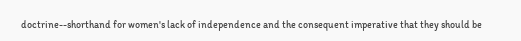doctrine--shorthand for women's lack of independence and the consequent imperative that they should be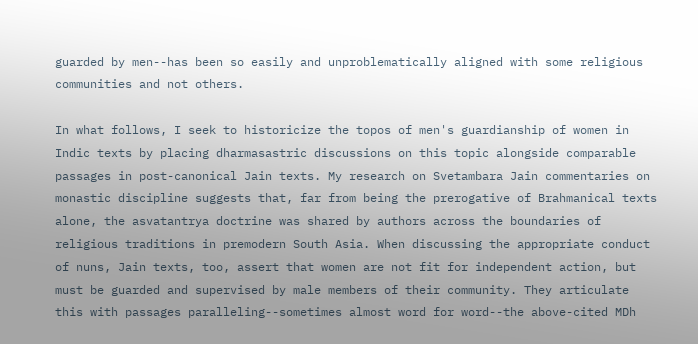guarded by men--has been so easily and unproblematically aligned with some religious communities and not others.

In what follows, I seek to historicize the topos of men's guardianship of women in Indic texts by placing dharmasastric discussions on this topic alongside comparable passages in post-canonical Jain texts. My research on Svetambara Jain commentaries on monastic discipline suggests that, far from being the prerogative of Brahmanical texts alone, the asvatantrya doctrine was shared by authors across the boundaries of religious traditions in premodern South Asia. When discussing the appropriate conduct of nuns, Jain texts, too, assert that women are not fit for independent action, but must be guarded and supervised by male members of their community. They articulate this with passages paralleling--sometimes almost word for word--the above-cited MDh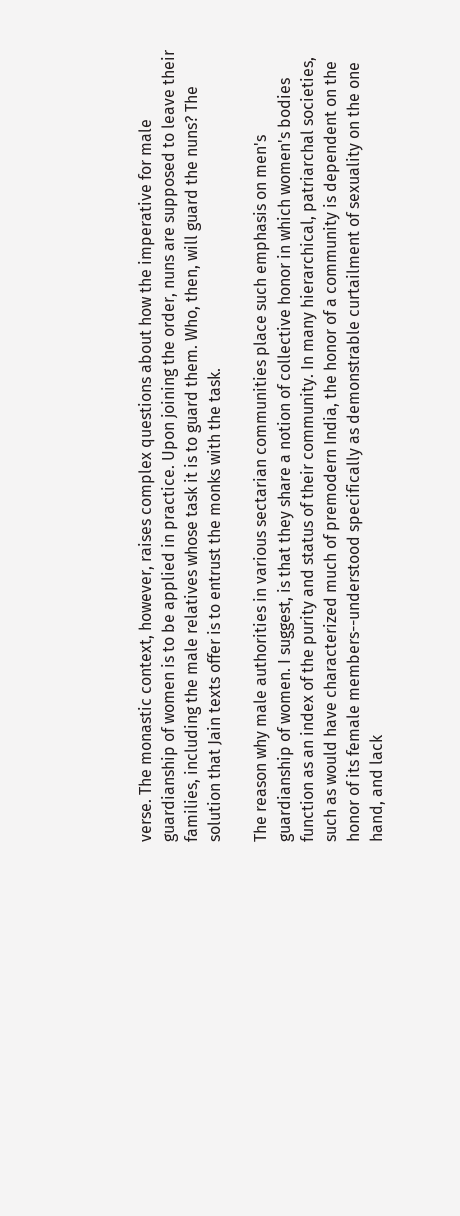verse. The monastic context, however, raises complex questions about how the imperative for male guardianship of women is to be applied in practice. Upon joining the order, nuns are supposed to leave their families, including the male relatives whose task it is to guard them. Who, then, will guard the nuns? The solution that Jain texts offer is to entrust the monks with the task.

The reason why male authorities in various sectarian communities place such emphasis on men's guardianship of women. I suggest, is that they share a notion of collective honor in which women's bodies function as an index of the purity and status of their community. In many hierarchical, patriarchal societies, such as would have characterized much of premodern India, the honor of a community is dependent on the honor of its female members--understood specifically as demonstrable curtailment of sexuality on the one hand, and lack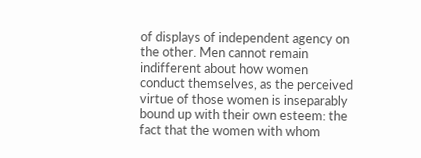of displays of independent agency on the other. Men cannot remain indifferent about how women conduct themselves, as the perceived virtue of those women is inseparably bound up with their own esteem: the fact that the women with whom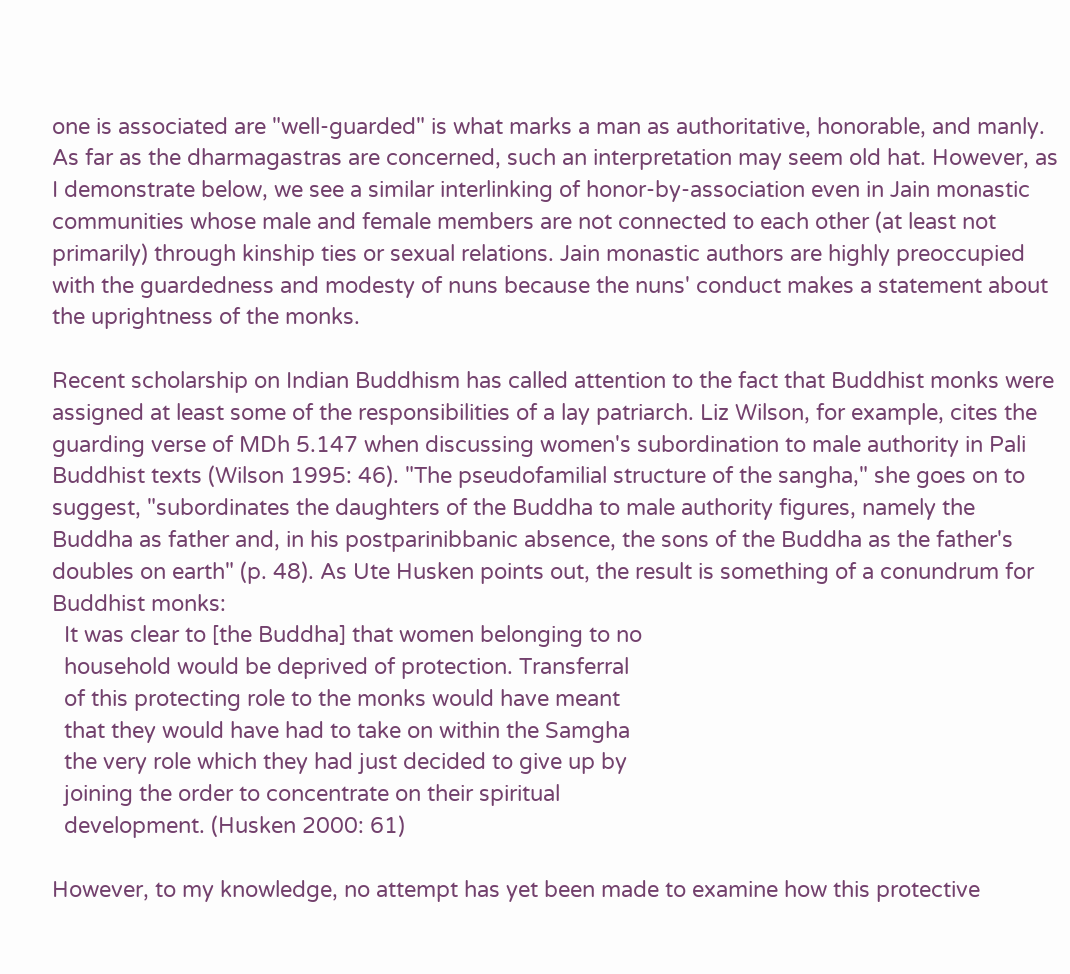one is associated are "well-guarded" is what marks a man as authoritative, honorable, and manly. As far as the dharmagastras are concerned, such an interpretation may seem old hat. However, as I demonstrate below, we see a similar interlinking of honor-by-association even in Jain monastic communities whose male and female members are not connected to each other (at least not primarily) through kinship ties or sexual relations. Jain monastic authors are highly preoccupied with the guardedness and modesty of nuns because the nuns' conduct makes a statement about the uprightness of the monks.

Recent scholarship on Indian Buddhism has called attention to the fact that Buddhist monks were assigned at least some of the responsibilities of a lay patriarch. Liz Wilson, for example, cites the guarding verse of MDh 5.147 when discussing women's subordination to male authority in Pali Buddhist texts (Wilson 1995: 46). "The pseudofamilial structure of the sangha," she goes on to suggest, "subordinates the daughters of the Buddha to male authority figures, namely the Buddha as father and, in his postparinibbanic absence, the sons of the Buddha as the father's doubles on earth" (p. 48). As Ute Husken points out, the result is something of a conundrum for Buddhist monks:
  It was clear to [the Buddha] that women belonging to no
  household would be deprived of protection. Transferral
  of this protecting role to the monks would have meant
  that they would have had to take on within the Samgha
  the very role which they had just decided to give up by
  joining the order to concentrate on their spiritual
  development. (Husken 2000: 61)

However, to my knowledge, no attempt has yet been made to examine how this protective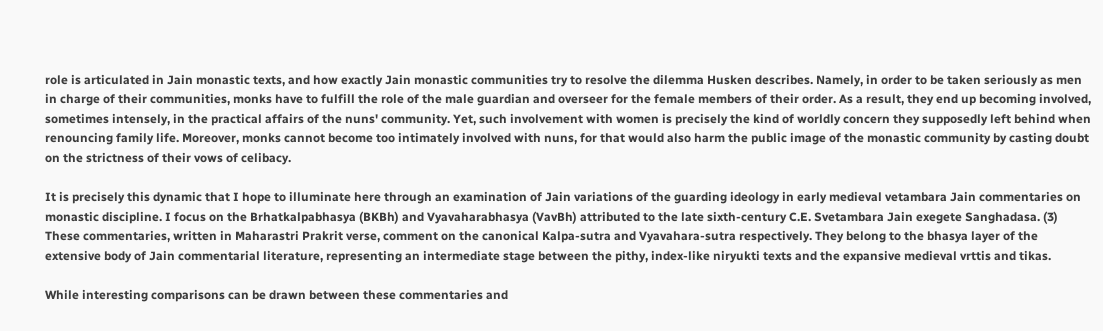role is articulated in Jain monastic texts, and how exactly Jain monastic communities try to resolve the dilemma Husken describes. Namely, in order to be taken seriously as men in charge of their communities, monks have to fulfill the role of the male guardian and overseer for the female members of their order. As a result, they end up becoming involved, sometimes intensely, in the practical affairs of the nuns' community. Yet, such involvement with women is precisely the kind of worldly concern they supposedly left behind when renouncing family life. Moreover, monks cannot become too intimately involved with nuns, for that would also harm the public image of the monastic community by casting doubt on the strictness of their vows of celibacy.

It is precisely this dynamic that I hope to illuminate here through an examination of Jain variations of the guarding ideology in early medieval vetambara Jain commentaries on monastic discipline. I focus on the Brhatkalpabhasya (BKBh) and Vyavaharabhasya (VavBh) attributed to the late sixth-century C.E. Svetambara Jain exegete Sanghadasa. (3) These commentaries, written in Maharastri Prakrit verse, comment on the canonical Kalpa-sutra and Vyavahara-sutra respectively. They belong to the bhasya layer of the extensive body of Jain commentarial literature, representing an intermediate stage between the pithy, index-like niryukti texts and the expansive medieval vrttis and tikas.

While interesting comparisons can be drawn between these commentaries and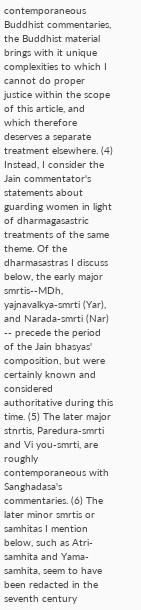contemporaneous Buddhist commentaries, the Buddhist material brings with it unique complexities to which I cannot do proper justice within the scope of this article, and which therefore deserves a separate treatment elsewhere. (4) Instead, I consider the Jain commentator's statements about guarding women in light of dharmagasastric treatments of the same theme. Of the dharmasastras I discuss below, the early major smrtis--MDh, yajnavalkya-smrti (Yar), and Narada-smrti (Nar) -- precede the period of the Jain bhasyas' composition, but were certainly known and considered authoritative during this time. (5) The later major stnrtis, Paredura-smrti and Vi you-smrti, are roughly contemporaneous with Sanghadasa's commentaries. (6) The later minor smrtis or samhitas I mention below, such as Atri-samhita and Yama-samhita, seem to have been redacted in the seventh century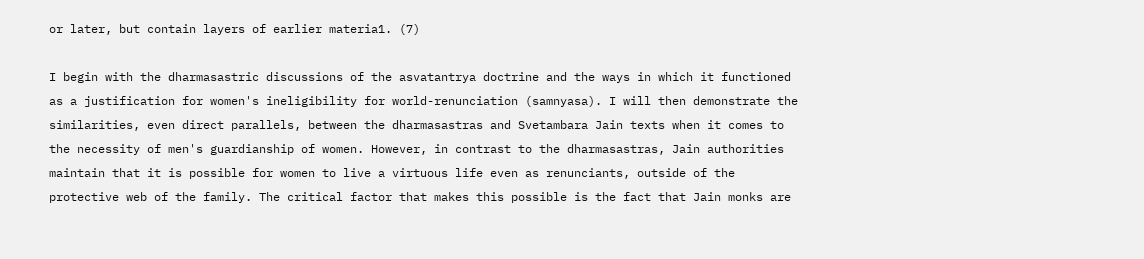or later, but contain layers of earlier materia1. (7)

I begin with the dharmasastric discussions of the asvatantrya doctrine and the ways in which it functioned as a justification for women's ineligibility for world-renunciation (samnyasa). I will then demonstrate the similarities, even direct parallels, between the dharmasastras and Svetambara Jain texts when it comes to the necessity of men's guardianship of women. However, in contrast to the dharmasastras, Jain authorities maintain that it is possible for women to live a virtuous life even as renunciants, outside of the protective web of the family. The critical factor that makes this possible is the fact that Jain monks are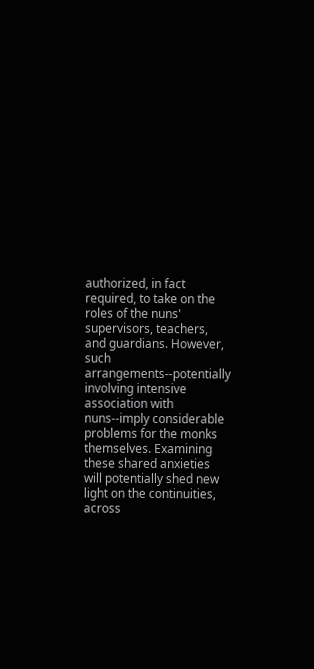authorized, in fact required, to take on the roles of the nuns' supervisors, teachers, and guardians. However, such arrangements--potentially involving intensive association with nuns--imply considerable problems for the monks themselves. Examining these shared anxieties will potentially shed new light on the continuities, across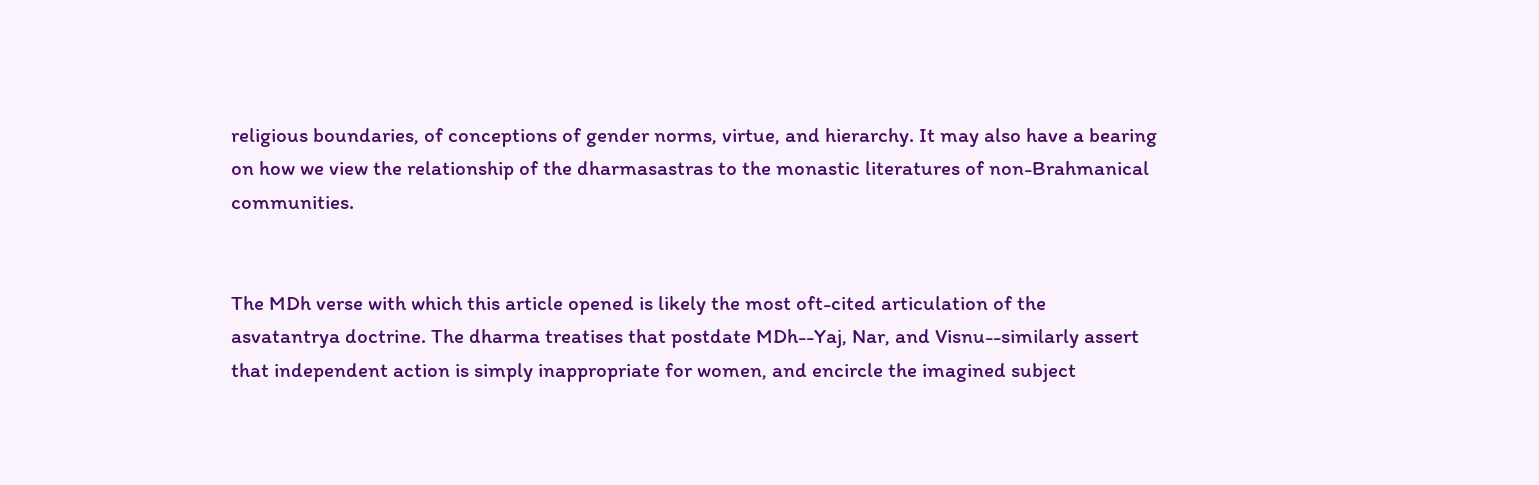religious boundaries, of conceptions of gender norms, virtue, and hierarchy. It may also have a bearing on how we view the relationship of the dharmasastras to the monastic literatures of non-Brahmanical communities.


The MDh verse with which this article opened is likely the most oft-cited articulation of the asvatantrya doctrine. The dharma treatises that postdate MDh--Yaj, Nar, and Visnu--similarly assert that independent action is simply inappropriate for women, and encircle the imagined subject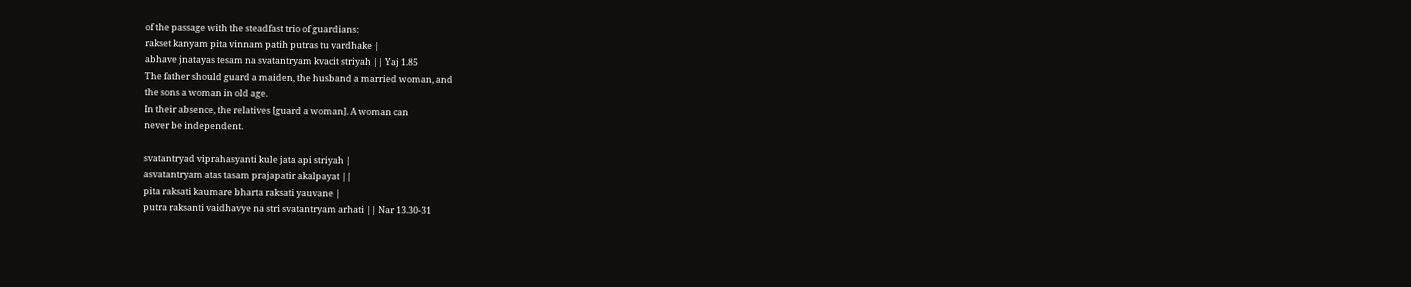of the passage with the steadfast trio of guardians:
rakset kanyam pita vinnam patih putras tu vardhake |
abhave jnatayas tesam na svatantryam kvacit striyah || Yaj 1.85
The father should guard a maiden, the husband a married woman, and
the sons a woman in old age.
In their absence, the relatives [guard a woman]. A woman can
never be independent.

svatantryad viprahasyanti kule jata api striyah |
asvatantryam atas tasam prajapatir akalpayat ||
pita raksati kaumare bharta raksati yauvane |
putra raksanti vaidhavye na stri svatantryam arhati || Nar 13.30-31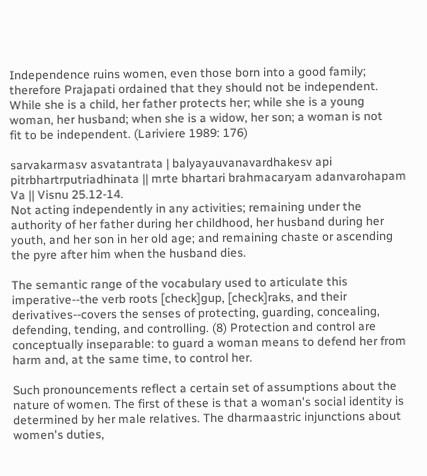Independence ruins women, even those born into a good family;
therefore Prajapati ordained that they should not be independent.
While she is a child, her father protects her; while she is a young
woman, her husband; when she is a widow, her son; a woman is not
fit to be independent. (Lariviere 1989: 176)

sarvakarmasv asvatantrata | balyayauvanavardhakesv api
pitrbhartrputriadhinata || mrte bhartari brahmacaryam adanvarohapam
Va || Visnu 25.12-14.
Not acting independently in any activities; remaining under the
authority of her father during her childhood, her husband during her
youth, and her son in her old age; and remaining chaste or ascending
the pyre after him when the husband dies.

The semantic range of the vocabulary used to articulate this imperative--the verb roots [check]gup, [check]raks, and their derivatives--covers the senses of protecting, guarding, concealing, defending, tending, and controlling. (8) Protection and control are conceptually inseparable: to guard a woman means to defend her from harm and, at the same time, to control her.

Such pronouncements reflect a certain set of assumptions about the nature of women. The first of these is that a woman's social identity is determined by her male relatives. The dharmaastric injunctions about women's duties,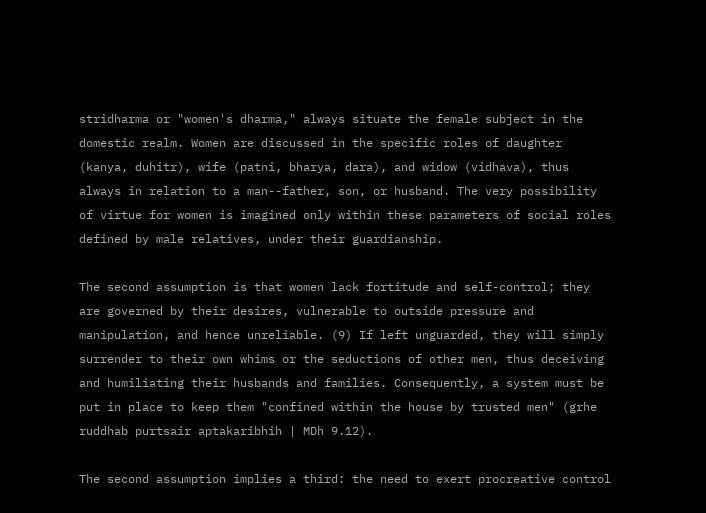stridharma or "women's dharma," always situate the female subject in the domestic realm. Women are discussed in the specific roles of daughter (kanya, duhitr), wife (patni, bharya, dara), and widow (vidhava), thus always in relation to a man--father, son, or husband. The very possibility of virtue for women is imagined only within these parameters of social roles defined by male relatives, under their guardianship.

The second assumption is that women lack fortitude and self-control; they are governed by their desires, vulnerable to outside pressure and manipulation, and hence unreliable. (9) If left unguarded, they will simply surrender to their own whims or the seductions of other men, thus deceiving and humiliating their husbands and families. Consequently, a system must be put in place to keep them "confined within the house by trusted men" (grhe ruddhab purtsair aptakaribhih | MDh 9.12).

The second assumption implies a third: the need to exert procreative control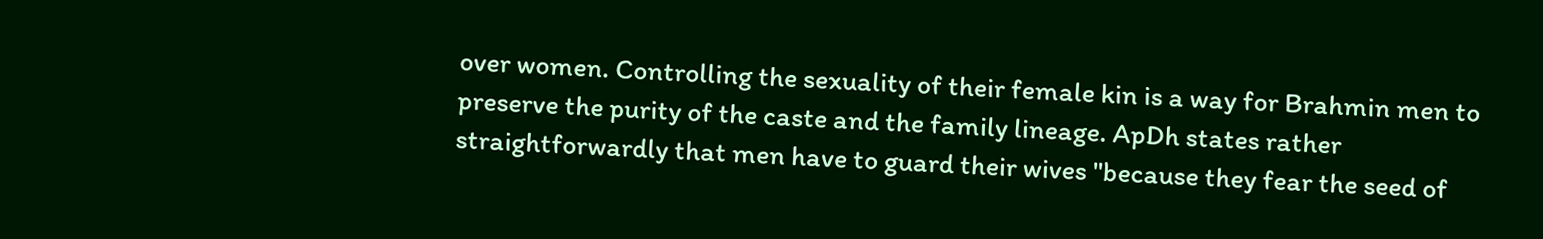over women. Controlling the sexuality of their female kin is a way for Brahmin men to preserve the purity of the caste and the family lineage. ApDh states rather straightforwardly that men have to guard their wives "because they fear the seed of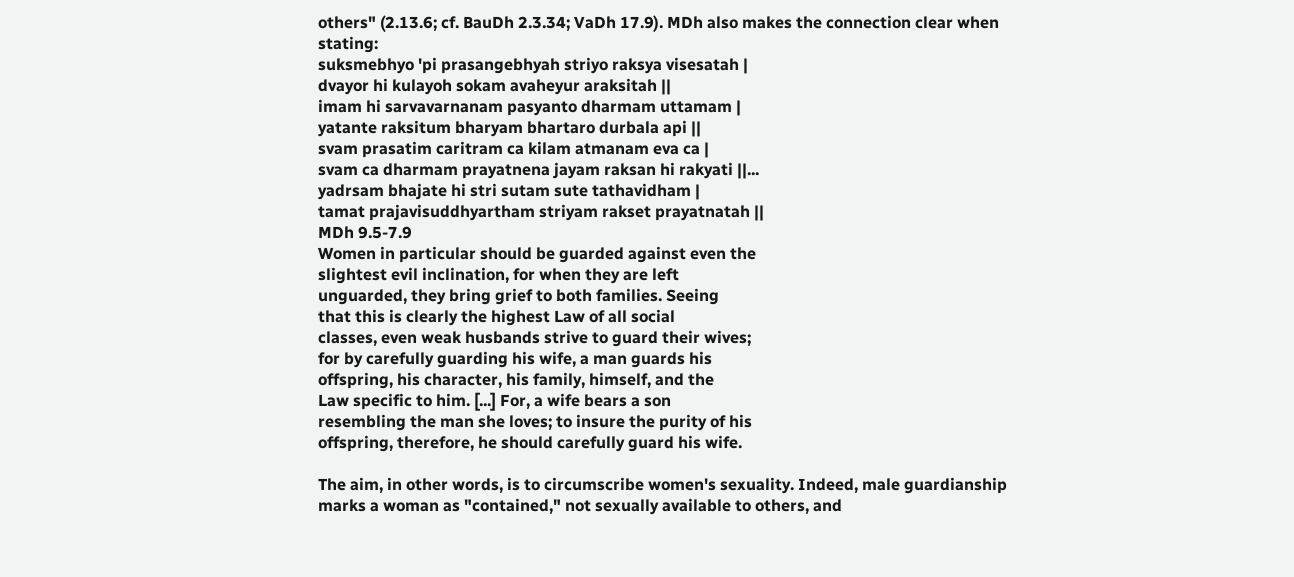others" (2.13.6; cf. BauDh 2.3.34; VaDh 17.9). MDh also makes the connection clear when stating:
suksmebhyo 'pi prasangebhyah striyo raksya visesatah |
dvayor hi kulayoh sokam avaheyur araksitah ||
imam hi sarvavarnanam pasyanto dharmam uttamam |
yatante raksitum bharyam bhartaro durbala api ||
svam prasatim caritram ca kilam atmanam eva ca |
svam ca dharmam prayatnena jayam raksan hi rakyati ||...
yadrsam bhajate hi stri sutam sute tathavidham |
tamat prajavisuddhyartham striyam rakset prayatnatah ||
MDh 9.5-7.9
Women in particular should be guarded against even the
slightest evil inclination, for when they are left
unguarded, they bring grief to both families. Seeing
that this is clearly the highest Law of all social
classes, even weak husbands strive to guard their wives;
for by carefully guarding his wife, a man guards his
offspring, his character, his family, himself, and the
Law specific to him. [...] For, a wife bears a son
resembling the man she loves; to insure the purity of his
offspring, therefore, he should carefully guard his wife.

The aim, in other words, is to circumscribe women's sexuality. Indeed, male guardianship marks a woman as "contained," not sexually available to others, and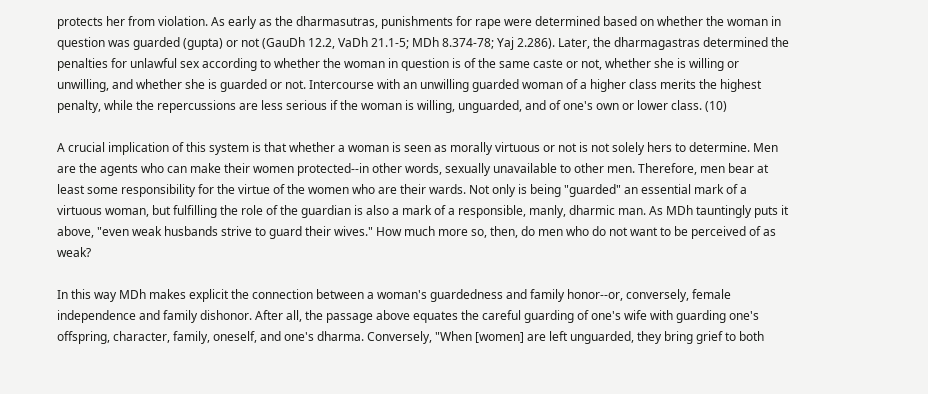protects her from violation. As early as the dharmasutras, punishments for rape were determined based on whether the woman in question was guarded (gupta) or not (GauDh 12.2, VaDh 21.1-5; MDh 8.374-78; Yaj 2.286). Later, the dharmagastras determined the penalties for unlawful sex according to whether the woman in question is of the same caste or not, whether she is willing or unwilling, and whether she is guarded or not. Intercourse with an unwilling guarded woman of a higher class merits the highest penalty, while the repercussions are less serious if the woman is willing, unguarded, and of one's own or lower class. (10)

A crucial implication of this system is that whether a woman is seen as morally virtuous or not is not solely hers to determine. Men are the agents who can make their women protected--in other words, sexually unavailable to other men. Therefore, men bear at least some responsibility for the virtue of the women who are their wards. Not only is being "guarded" an essential mark of a virtuous woman, but fulfilling the role of the guardian is also a mark of a responsible, manly, dharmic man. As MDh tauntingly puts it above, "even weak husbands strive to guard their wives." How much more so, then, do men who do not want to be perceived of as weak?

In this way MDh makes explicit the connection between a woman's guardedness and family honor--or, conversely, female independence and family dishonor. After all, the passage above equates the careful guarding of one's wife with guarding one's offspring, character, family, oneself, and one's dharma. Conversely, "When [women] are left unguarded, they bring grief to both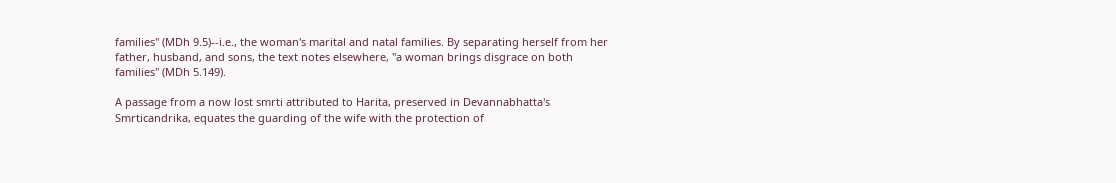families" (MDh 9.5)--i.e., the woman's marital and natal families. By separating herself from her father, husband, and sons, the text notes elsewhere, "a woman brings disgrace on both families" (MDh 5.149).

A passage from a now lost smrti attributed to Harita, preserved in Devannabhatta's Smrticandrika, equates the guarding of the wife with the protection of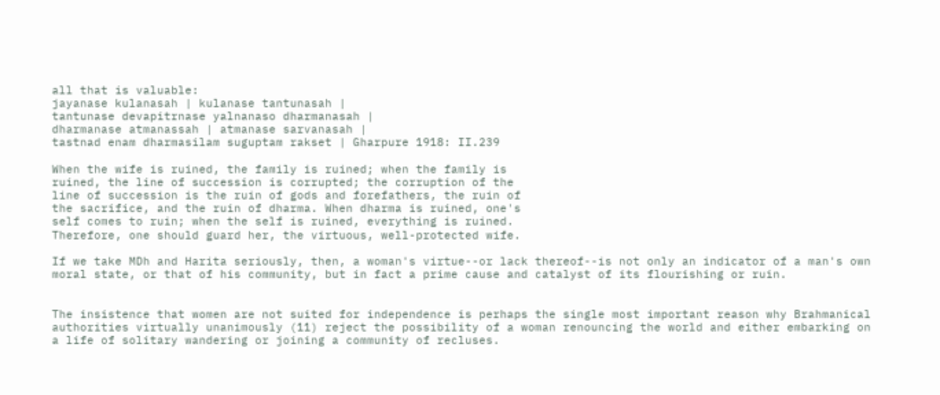all that is valuable:
jayanase kulanasah | kulanase tantunasah |
tantunase devapitrnase yalnanaso dharmanasah |
dharmanase atmanassah | atmanase sarvanasah |
tastnad enam dharmasilam suguptam rakset | Gharpure 1918: II.239

When the wife is ruined, the family is ruined; when the family is
ruined, the line of succession is corrupted; the corruption of the
line of succession is the ruin of gods and forefathers, the ruin of
the sacrifice, and the ruin of dharma. When dharma is ruined, one's
self comes to ruin; when the self is ruined, everything is ruined.
Therefore, one should guard her, the virtuous, well-protected wife.

If we take MDh and Harita seriously, then, a woman's virtue--or lack thereof--is not only an indicator of a man's own moral state, or that of his community, but in fact a prime cause and catalyst of its flourishing or ruin.


The insistence that women are not suited for independence is perhaps the single most important reason why Brahmanical authorities virtually unanimously (11) reject the possibility of a woman renouncing the world and either embarking on a life of solitary wandering or joining a community of recluses.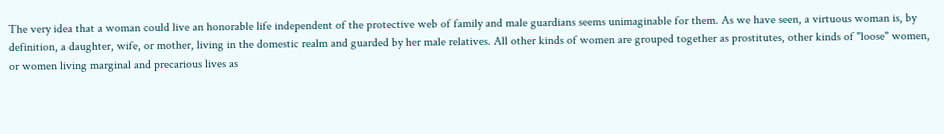The very idea that a woman could live an honorable life independent of the protective web of family and male guardians seems unimaginable for them. As we have seen, a virtuous woman is, by definition, a daughter, wife, or mother, living in the domestic realm and guarded by her male relatives. All other kinds of women are grouped together as prostitutes, other kinds of "loose" women, or women living marginal and precarious lives as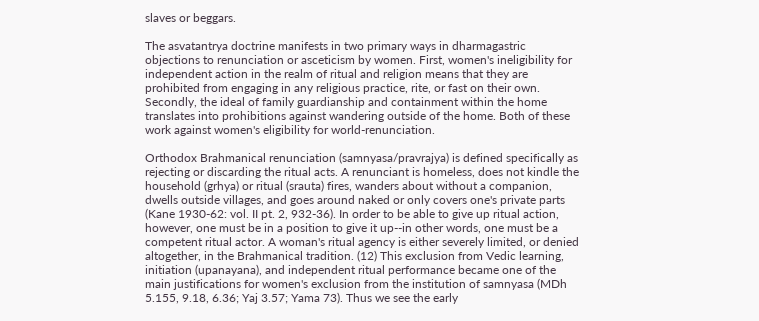slaves or beggars.

The asvatantrya doctrine manifests in two primary ways in dharmagastric objections to renunciation or asceticism by women. First, women's ineligibility for independent action in the realm of ritual and religion means that they are prohibited from engaging in any religious practice, rite, or fast on their own. Secondly, the ideal of family guardianship and containment within the home translates into prohibitions against wandering outside of the home. Both of these work against women's eligibility for world-renunciation.

Orthodox Brahmanical renunciation (samnyasa/pravrajya) is defined specifically as rejecting or discarding the ritual acts. A renunciant is homeless, does not kindle the household (grhya) or ritual (srauta) fires, wanders about without a companion, dwells outside villages, and goes around naked or only covers one's private parts (Kane 1930-62: vol. II pt. 2, 932-36). In order to be able to give up ritual action, however, one must be in a position to give it up--in other words, one must be a competent ritual actor. A woman's ritual agency is either severely limited, or denied altogether, in the Brahmanical tradition. (12) This exclusion from Vedic learning, initiation (upanayana), and independent ritual performance became one of the main justifications for women's exclusion from the institution of samnyasa (MDh 5.155, 9.18, 6.36; Yaj 3.57; Yama 73). Thus we see the early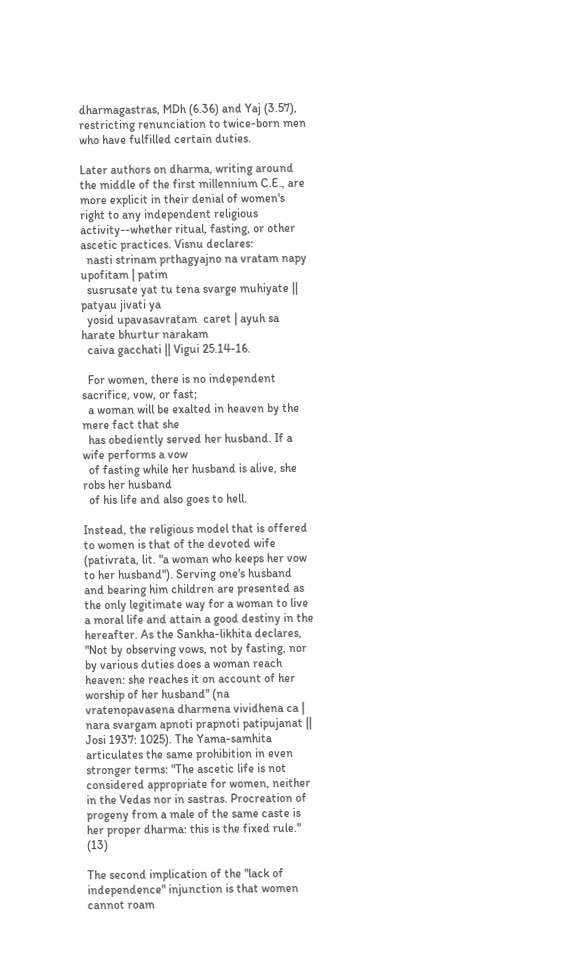dharmagastras, MDh (6.36) and Yaj (3.57), restricting renunciation to twice-born men who have fulfilled certain duties.

Later authors on dharma, writing around the middle of the first millennium C.E., are more explicit in their denial of women's right to any independent religious activity--whether ritual, fasting, or other ascetic practices. Visnu declares:
  nasti strinam prthagyajno na vratam napy upofitam | patim
  susrusate yat tu tena svarge muhiyate || patyau jivati ya
  yosid upavasavratam  caret | ayuh sa harate bhurtur narakam
  caiva gacchati || Vigui 25.14-16.

  For women, there is no independent sacrifice, vow, or fast;
  a woman will be exalted in heaven by the mere fact that she
  has obediently served her husband. If a wife performs a vow
  of fasting while her husband is alive, she robs her husband
  of his life and also goes to hell.

Instead, the religious model that is offered to women is that of the devoted wife (pativrata, lit. "a woman who keeps her vow to her husband"). Serving one's husband and bearing him children are presented as the only legitimate way for a woman to live a moral life and attain a good destiny in the hereafter. As the Sankha-likhita declares, "Not by observing vows, not by fasting, nor by various duties does a woman reach heaven: she reaches it on account of her worship of her husband" (na vratenopavasena dharmena vividhena ca | nara svargam apnoti prapnoti patipujanat || Josi 1937: 1025). The Yama-samhita articulates the same prohibition in even stronger terms: "The ascetic life is not considered appropriate for women, neither in the Vedas nor in sastras. Procreation of progeny from a male of the same caste is her proper dharma: this is the fixed rule." (13)

The second implication of the "lack of independence" injunction is that women cannot roam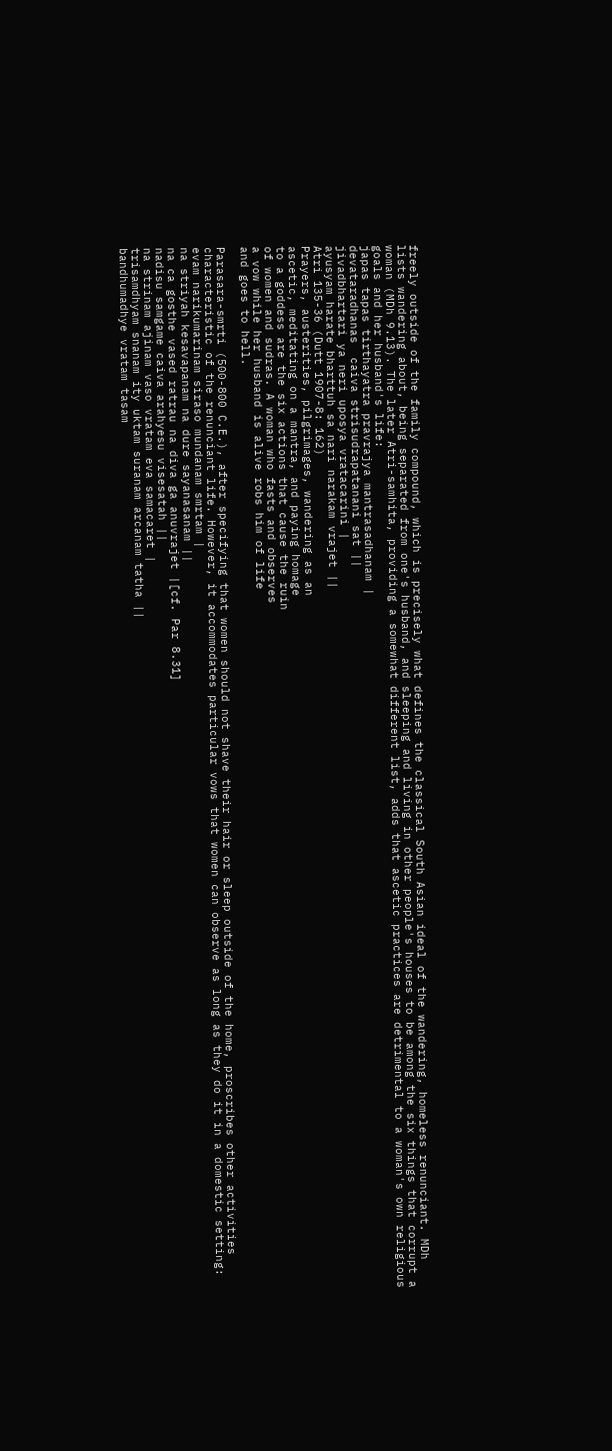freely outside of the family compound, which is precisely what defines the classical South Asian ideal of the wandering, homeless renunciant. MDh lists wandering about, being separated from one's husband, and sleeping and living in other people's houses to be among the six things that corrupt a woman (MDh 9.13). The later Atri-samhita, providing a somewhat different list, adds that ascetic practices are detrimental to a woman's own religious goals and her husband's life:
japas tapas tirthayatra pravrajya mantrasadhanam |
devataradhanas  caiva strisudrapatanani sat ||
jivadbhartari ya neri uposya vratacarini |
ayusyam harate bharttuh sa nari narakam vrajet ||
Atri 135-36 (Dutt 1907-8: 162)
Prayers, austerities, pilgrimages, wandering as an
ascetic, meditating on a mantra, and paying homage
to a goddess are the six actions that cause the ruin
of women and sudras. A woman who fasts and observes
a vow while her husband is alive robs him of life
and goes to hell.

Parasara-smrti (500-800 C.E.), after specifying that women should not shave their hair or sleep outside of the home, proscribes other activities characteristic of the renunciant life. However, it accommodates particular vows that women can observe as long as they do it in a domestic setting:
evam narikumarinam siraso mundanam smrtam |
na striyah kesavapanam na dure sayanasanam ||
na ca gosthe vased ratrau na diva ga anuvrajet |[cf. Par 8.31]
nadisu samgame caiva arahyesu visesatah ||
na strinam ajinam vaso vratam eva samacaret |
trisamdhyam snanam ity uktam suranam arcanam tatha ||
bandhumadhye vratam tasam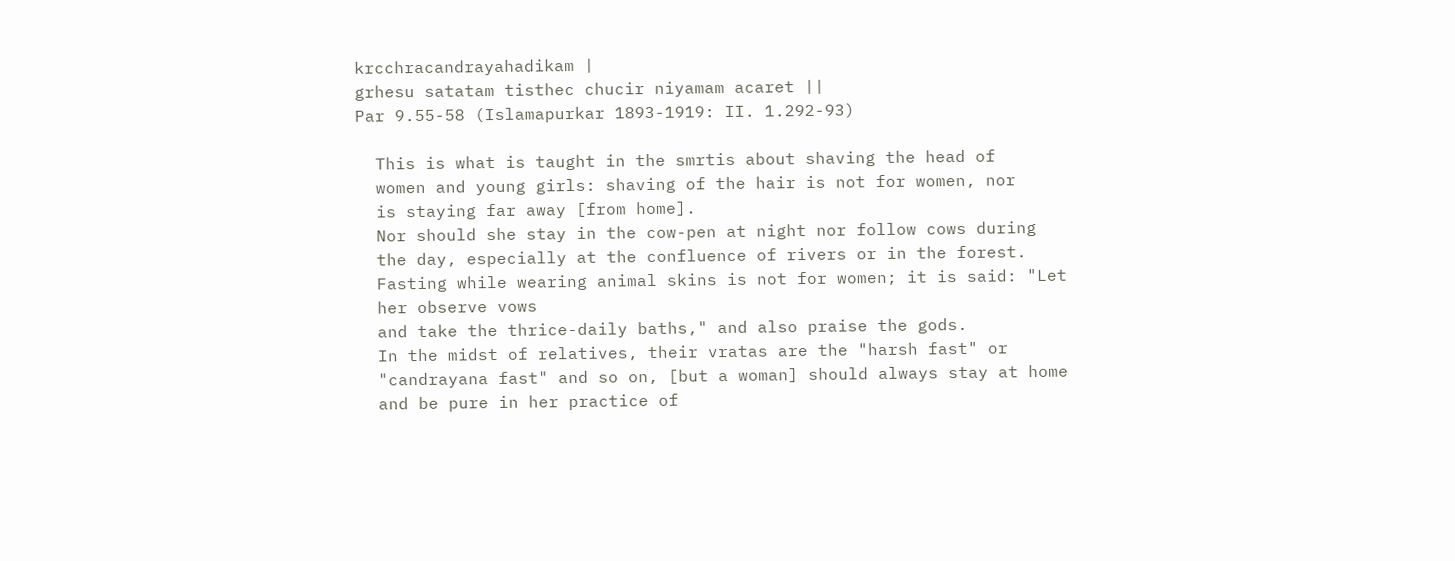krcchracandrayahadikam |
grhesu satatam tisthec chucir niyamam acaret ||
Par 9.55-58 (Islamapurkar 1893-1919: II. 1.292-93)

  This is what is taught in the smrtis about shaving the head of
  women and young girls: shaving of the hair is not for women, nor
  is staying far away [from home].
  Nor should she stay in the cow-pen at night nor follow cows during
  the day, especially at the confluence of rivers or in the forest.
  Fasting while wearing animal skins is not for women; it is said: "Let
  her observe vows
  and take the thrice-daily baths," and also praise the gods.
  In the midst of relatives, their vratas are the "harsh fast" or
  "candrayana fast" and so on, [but a woman] should always stay at home
  and be pure in her practice of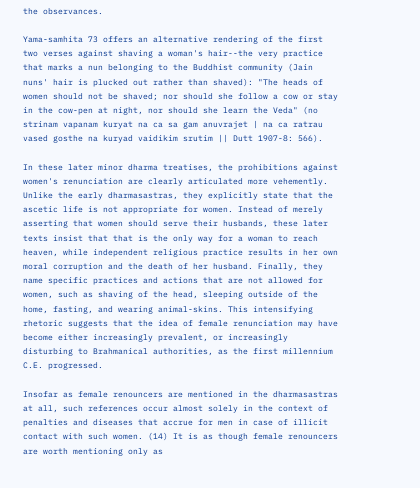the observances.

Yama-samhita 73 offers an alternative rendering of the first two verses against shaving a woman's hair--the very practice that marks a nun belonging to the Buddhist community (Jain nuns' hair is plucked out rather than shaved): "The heads of women should not be shaved; nor should she follow a cow or stay in the cow-pen at night, nor should she learn the Veda" (no strinam vapanam kuryat na ca sa gam anuvrajet | na ca ratrau vased gosthe na kuryad vaidikim srutim || Dutt 1907-8: 566).

In these later minor dharma treatises, the prohibitions against women's renunciation are clearly articulated more vehemently. Unlike the early dharmasastras, they explicitly state that the ascetic life is not appropriate for women. Instead of merely asserting that women should serve their husbands, these later texts insist that that is the only way for a woman to reach heaven, while independent religious practice results in her own moral corruption and the death of her husband. Finally, they name specific practices and actions that are not allowed for women, such as shaving of the head, sleeping outside of the home, fasting, and wearing animal-skins. This intensifying rhetoric suggests that the idea of female renunciation may have become either increasingly prevalent, or increasingly disturbing to Brahmanical authorities, as the first millennium C.E. progressed.

Insofar as female renouncers are mentioned in the dharmasastras at all, such references occur almost solely in the context of penalties and diseases that accrue for men in case of illicit contact with such women. (14) It is as though female renouncers are worth mentioning only as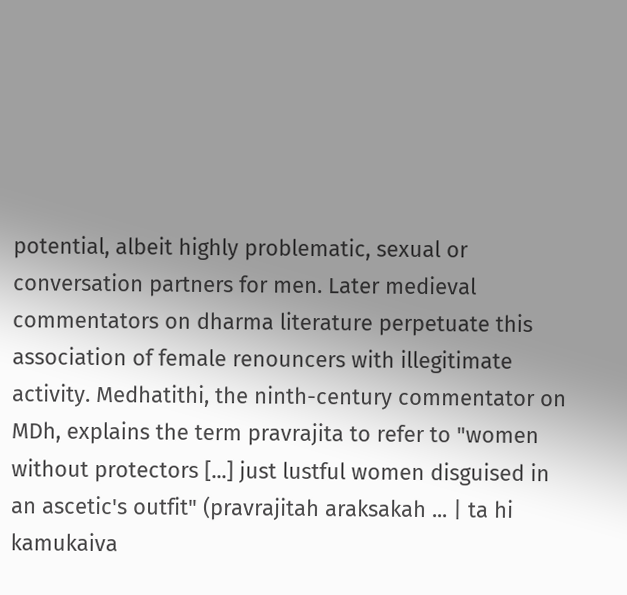potential, albeit highly problematic, sexual or conversation partners for men. Later medieval commentators on dharma literature perpetuate this association of female renouncers with illegitimate activity. Medhatithi, the ninth-century commentator on MDh, explains the term pravrajita to refer to "women without protectors [...] just lustful women disguised in an ascetic's outfit" (pravrajitah araksakah ... | ta hi kamukaiva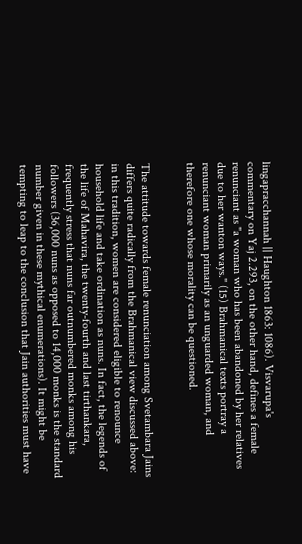lingapracchannah || Haughton 1863: 1086). Visvarupa's commentary on Yaj 2.293, on the other hand, defines a female renunciant as "a woman who has been abandoned by her relatives due to her wanton ways." (15) Brahmanical texts portray a renunciant woman primarily as an unguarded woman, and therefore one whose morality can be questioned.


The attitude towards female renunciation among Svetambara Jains differs quite radically from the Brahmanical view discussed above: in this tradition, women are considered eligible to renounce household life and take ordination as nuns. In fact, the legends of the life of Mahavira, the twenty-fourth and last tirthankara, frequently stress that nuns far outnumbered monks among his followers (36,000 nuns as opposed to 14,000 monks is the standard number given in these mythical enumerations). It might be tempting to leap to the conclusion that Jain authorities must have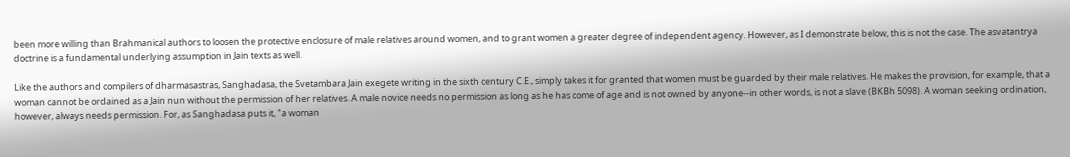been more willing than Brahmanical authors to loosen the protective enclosure of male relatives around women, and to grant women a greater degree of independent agency. However, as I demonstrate below, this is not the case. The asvatantrya doctrine is a fundamental underlying assumption in Jain texts as well.

Like the authors and compilers of dharmasastras, Sanghadasa, the Svetambara Jain exegete writing in the sixth century C.E., simply takes it for granted that women must be guarded by their male relatives. He makes the provision, for example, that a woman cannot be ordained as a Jain nun without the permission of her relatives. A male novice needs no permission as long as he has come of age and is not owned by anyone--in other words, is not a slave (BKBh 5098). A woman seeking ordination, however, always needs permission. For, as Sanghadasa puts it, "a woman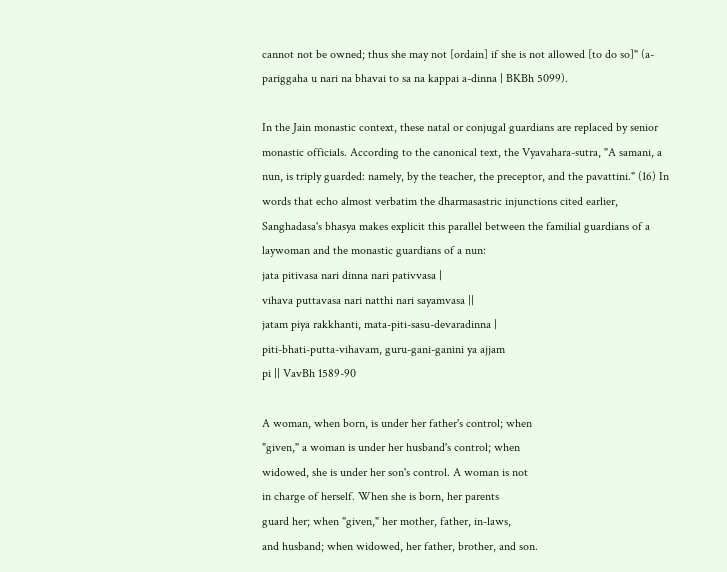cannot not be owned; thus she may not [ordain] if she is not allowed [to do so]" (a-pariggaha u nari na bhavai to sa na kappai a-dinna | BKBh 5099).

In the Jain monastic context, these natal or conjugal guardians are replaced by senior monastic officials. According to the canonical text, the Vyavahara-sutra, "A samani, a nun, is triply guarded: namely, by the teacher, the preceptor, and the pavattini." (16) In words that echo almost verbatim the dharmasastric injunctions cited earlier, Sanghadasa's bhasya makes explicit this parallel between the familial guardians of a laywoman and the monastic guardians of a nun:
jata pitivasa nari dinna nari pativvasa |
vihava puttavasa nari natthi nari sayamvasa ||
jatam piya rakkhanti, mata-piti-sasu-devaradinna |
piti-bhati-putta-vihavam, guru-gani-ganini ya ajjam
pi || VavBh 1589-90

A woman, when born, is under her father's control; when
"given," a woman is under her husband's control; when
widowed, she is under her son's control. A woman is not
in charge of herself. When she is born, her parents
guard her; when "given," her mother, father, in-laws,
and husband; when widowed, her father, brother, and son.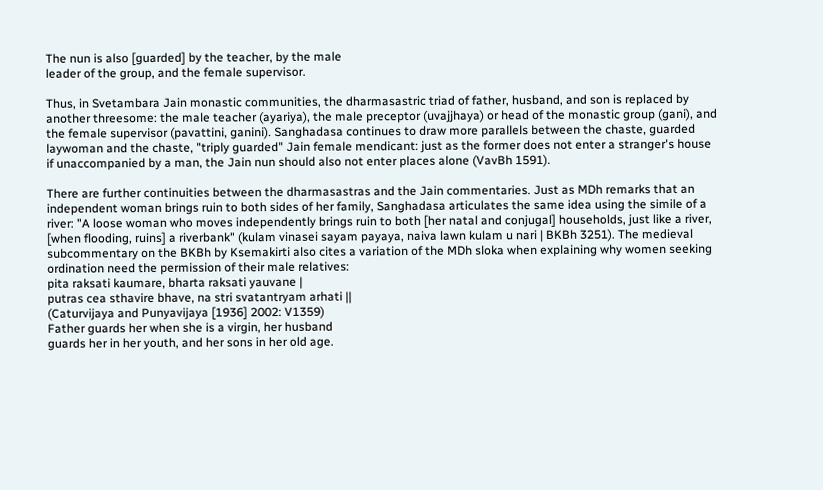The nun is also [guarded] by the teacher, by the male
leader of the group, and the female supervisor.

Thus, in Svetambara Jain monastic communities, the dharmasastric triad of father, husband, and son is replaced by another threesome: the male teacher (ayariya), the male preceptor (uvajjhaya) or head of the monastic group (gani), and the female supervisor (pavattini, ganini). Sanghadasa continues to draw more parallels between the chaste, guarded laywoman and the chaste, "triply guarded" Jain female mendicant: just as the former does not enter a stranger's house if unaccompanied by a man, the Jain nun should also not enter places alone (VavBh 1591).

There are further continuities between the dharmasastras and the Jain commentaries. Just as MDh remarks that an independent woman brings ruin to both sides of her family, Sanghadasa articulates the same idea using the simile of a river: "A loose woman who moves independently brings ruin to both [her natal and conjugal] households, just like a river, [when flooding, ruins] a riverbank" (kulam vinasei sayam payaya, naiva lawn kulam u nari | BKBh 3251). The medieval subcommentary on the BKBh by Ksemakirti also cites a variation of the MDh sloka when explaining why women seeking ordination need the permission of their male relatives:
pita raksati kaumare, bharta raksati yauvane |
putras cea sthavire bhave, na stri svatantryam arhati ||
(Caturvijaya and Punyavijaya [1936] 2002: V1359)
Father guards her when she is a virgin, her husband
guards her in her youth, and her sons in her old age.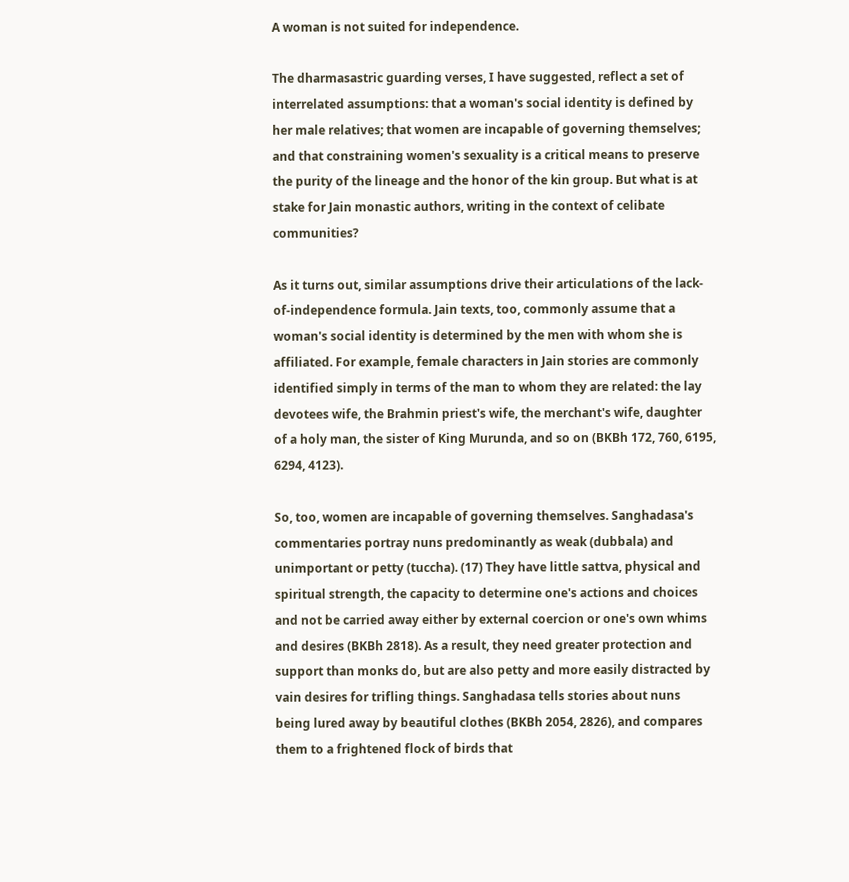A woman is not suited for independence.

The dharmasastric guarding verses, I have suggested, reflect a set of interrelated assumptions: that a woman's social identity is defined by her male relatives; that women are incapable of governing themselves; and that constraining women's sexuality is a critical means to preserve the purity of the lineage and the honor of the kin group. But what is at stake for Jain monastic authors, writing in the context of celibate communities?

As it turns out, similar assumptions drive their articulations of the lack-of-independence formula. Jain texts, too, commonly assume that a woman's social identity is determined by the men with whom she is affiliated. For example, female characters in Jain stories are commonly identified simply in terms of the man to whom they are related: the lay devotees wife, the Brahmin priest's wife, the merchant's wife, daughter of a holy man, the sister of King Murunda, and so on (BKBh 172, 760, 6195, 6294, 4123).

So, too, women are incapable of governing themselves. Sanghadasa's commentaries portray nuns predominantly as weak (dubbala) and unimportant or petty (tuccha). (17) They have little sattva, physical and spiritual strength, the capacity to determine one's actions and choices and not be carried away either by external coercion or one's own whims and desires (BKBh 2818). As a result, they need greater protection and support than monks do, but are also petty and more easily distracted by vain desires for trifling things. Sanghadasa tells stories about nuns being lured away by beautiful clothes (BKBh 2054, 2826), and compares them to a frightened flock of birds that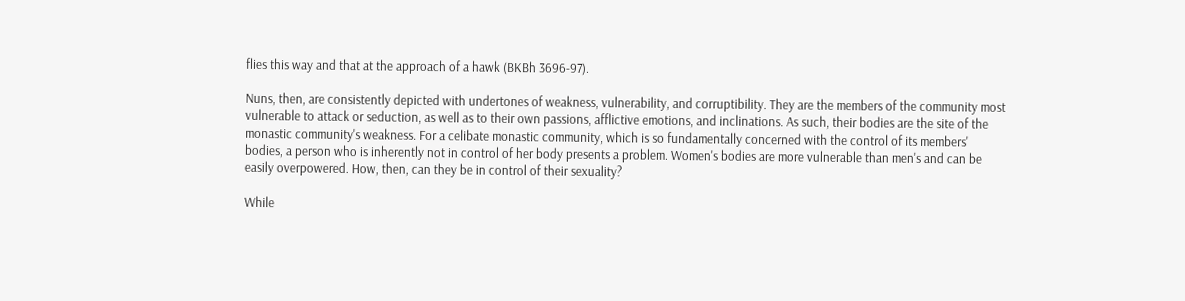flies this way and that at the approach of a hawk (BKBh 3696-97).

Nuns, then, are consistently depicted with undertones of weakness, vulnerability, and corruptibility. They are the members of the community most vulnerable to attack or seduction, as well as to their own passions, afflictive emotions, and inclinations. As such, their bodies are the site of the monastic community's weakness. For a celibate monastic community, which is so fundamentally concerned with the control of its members' bodies, a person who is inherently not in control of her body presents a problem. Women's bodies are more vulnerable than men's and can be easily overpowered. How, then, can they be in control of their sexuality?

While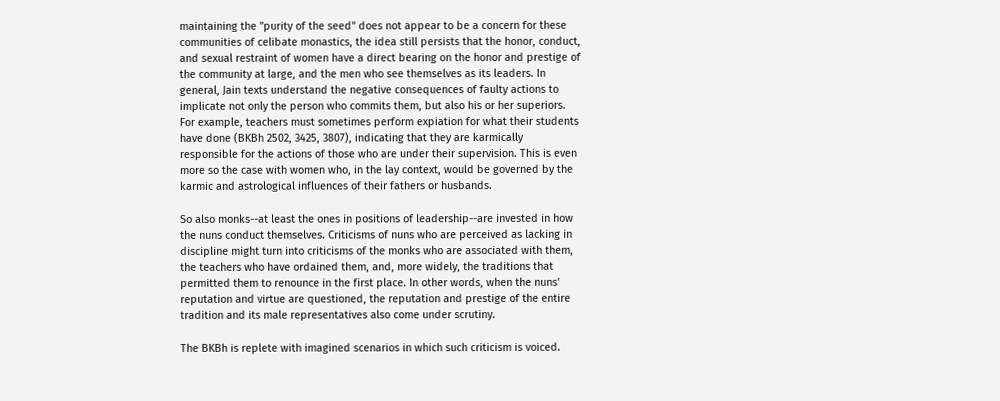maintaining the "purity of the seed" does not appear to be a concern for these communities of celibate monastics, the idea still persists that the honor, conduct, and sexual restraint of women have a direct bearing on the honor and prestige of the community at large, and the men who see themselves as its leaders. In general, Jain texts understand the negative consequences of faulty actions to implicate not only the person who commits them, but also his or her superiors. For example, teachers must sometimes perform expiation for what their students have done (BKBh 2502, 3425, 3807), indicating that they are karmically responsible for the actions of those who are under their supervision. This is even more so the case with women who, in the lay context, would be governed by the karmic and astrological influences of their fathers or husbands.

So also monks--at least the ones in positions of leadership--are invested in how the nuns conduct themselves. Criticisms of nuns who are perceived as lacking in discipline might turn into criticisms of the monks who are associated with them, the teachers who have ordained them, and, more widely, the traditions that permitted them to renounce in the first place. In other words, when the nuns' reputation and virtue are questioned, the reputation and prestige of the entire tradition and its male representatives also come under scrutiny.

The BKBh is replete with imagined scenarios in which such criticism is voiced.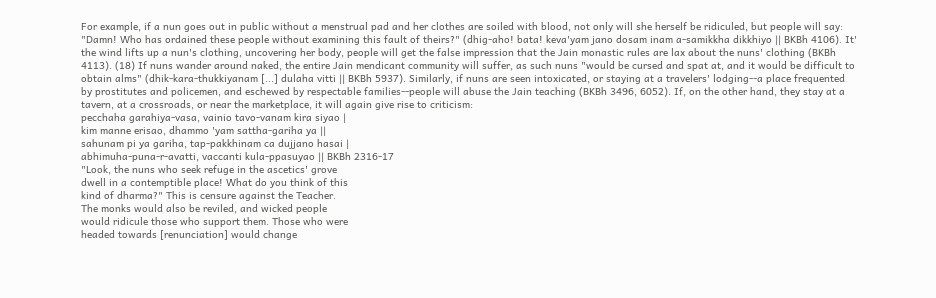For example, if a nun goes out in public without a menstrual pad and her clothes are soiled with blood, not only will she herself be ridiculed, but people will say: "Damn! Who has ordained these people without examining this fault of theirs?" (dhig-aho! bata! keva'yam jano dosam inam a-samikkha dikkhiyo || BKBh 4106). It' the wind lifts up a nun's clothing, uncovering her body, people will get the false impression that the Jain monastic rules are lax about the nuns' clothing (BKBh 4113). (18) If nuns wander around naked, the entire Jain mendicant community will suffer, as such nuns "would be cursed and spat at, and it would be difficult to obtain alms" (dhik-kara-thukkiyanam [...] dulaha vitti || BKBh 5937). Similarly, if nuns are seen intoxicated, or staying at a travelers' lodging--a place frequented by prostitutes and policemen, and eschewed by respectable families--people will abuse the Jain teaching (BKBh 3496, 6052). If, on the other hand, they stay at a tavern, at a crossroads, or near the marketplace, it will again give rise to criticism:
pecchaha garahiya-vasa, vainio tavo-vanam kira siyao |
kim manne erisao, dhammo 'yam sattha-gariha ya ||
sahunam pi ya gariha, tap-pakkhinam ca dujjano hasai |
abhimuha-puna-r-avatti, vaccanti kula-ppasuyao || BKBh 2316-17
"Look, the nuns who seek refuge in the ascetics' grove
dwell in a contemptible place! What do you think of this
kind of dharma?" This is censure against the Teacher.
The monks would also be reviled, and wicked people
would ridicule those who support them. Those who were
headed towards [renunciation] would change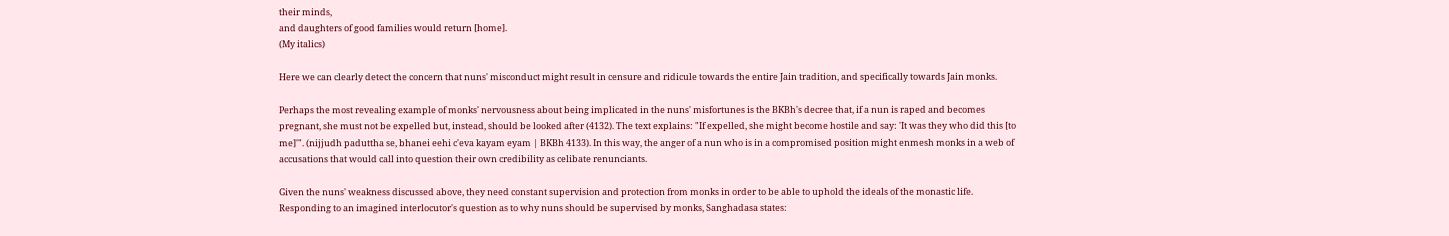their minds,
and daughters of good families would return [home].
(My italics)

Here we can clearly detect the concern that nuns' misconduct might result in censure and ridicule towards the entire Jain tradition, and specifically towards Jain monks.

Perhaps the most revealing example of monks' nervousness about being implicated in the nuns' misfortunes is the BKBh's decree that, if a nun is raped and becomes pregnant, she must not be expelled but, instead, should be looked after (4132). The text explains: "If expelled, she might become hostile and say: 'It was they who did this [to me]'". (nijjudh paduttha se, bhanei eehi c'eva kayam eyam | BKBh 4133). In this way, the anger of a nun who is in a compromised position might enmesh monks in a web of accusations that would call into question their own credibility as celibate renunciants.

Given the nuns' weakness discussed above, they need constant supervision and protection from monks in order to be able to uphold the ideals of the monastic life. Responding to an imagined interlocutor's question as to why nuns should be supervised by monks, Sanghadasa states: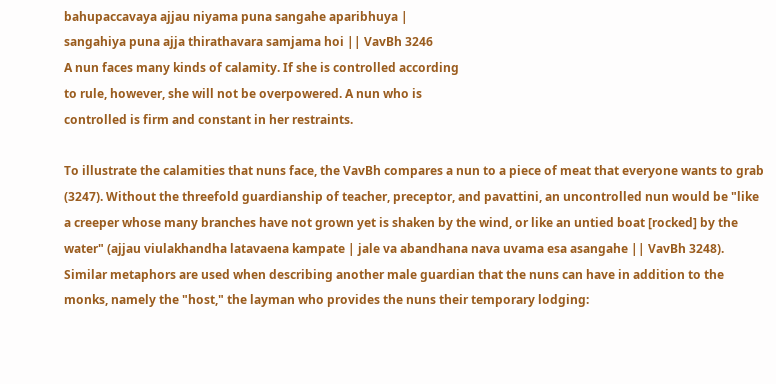bahupaccavaya ajjau niyama puna sangahe aparibhuya |
sangahiya puna ajja thirathavara samjama hoi || VavBh 3246
A nun faces many kinds of calamity. If she is controlled according
to rule, however, she will not be overpowered. A nun who is
controlled is firm and constant in her restraints.

To illustrate the calamities that nuns face, the VavBh compares a nun to a piece of meat that everyone wants to grab (3247). Without the threefold guardianship of teacher, preceptor, and pavattini, an uncontrolled nun would be "like a creeper whose many branches have not grown yet is shaken by the wind, or like an untied boat [rocked] by the water" (ajjau viulakhandha latavaena kampate | jale va abandhana nava uvama esa asangahe || VavBh 3248). Similar metaphors are used when describing another male guardian that the nuns can have in addition to the monks, namely the "host," the layman who provides the nuns their temporary lodging: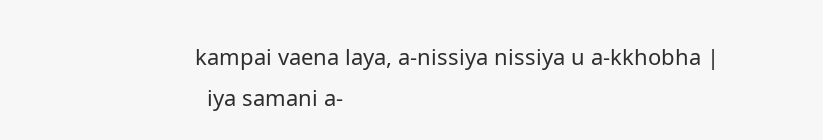kampai vaena laya, a-nissiya nissiya u a-kkhobha |
  iya samani a-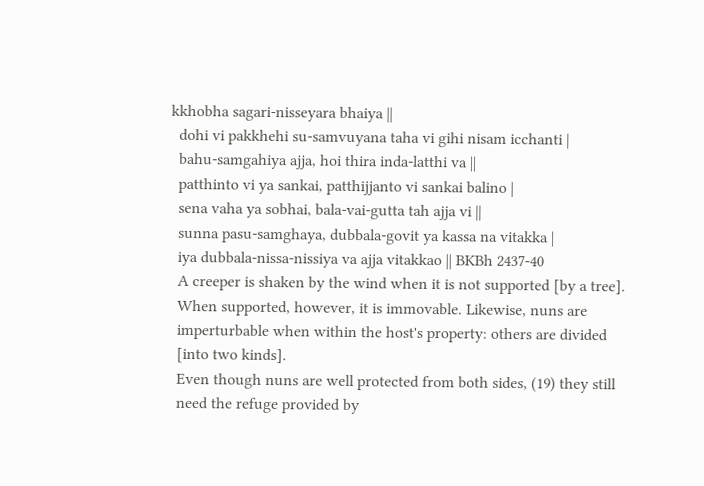kkhobha sagari-nisseyara bhaiya ||
  dohi vi pakkhehi su-samvuyana taha vi gihi nisam icchanti |
  bahu-samgahiya ajja, hoi thira inda-latthi va ||
  patthinto vi ya sankai, patthijjanto vi sankai balino |
  sena vaha ya sobhai, bala-vai-gutta tah ajja vi ||
  sunna pasu-samghaya, dubbala-govit ya kassa na vitakka |
  iya dubbala-nissa-nissiya va ajja vitakkao || BKBh 2437-40
  A creeper is shaken by the wind when it is not supported [by a tree].
  When supported, however, it is immovable. Likewise, nuns are
  imperturbable when within the host's property: others are divided
  [into two kinds].
  Even though nuns are well protected from both sides, (19) they still
  need the refuge provided by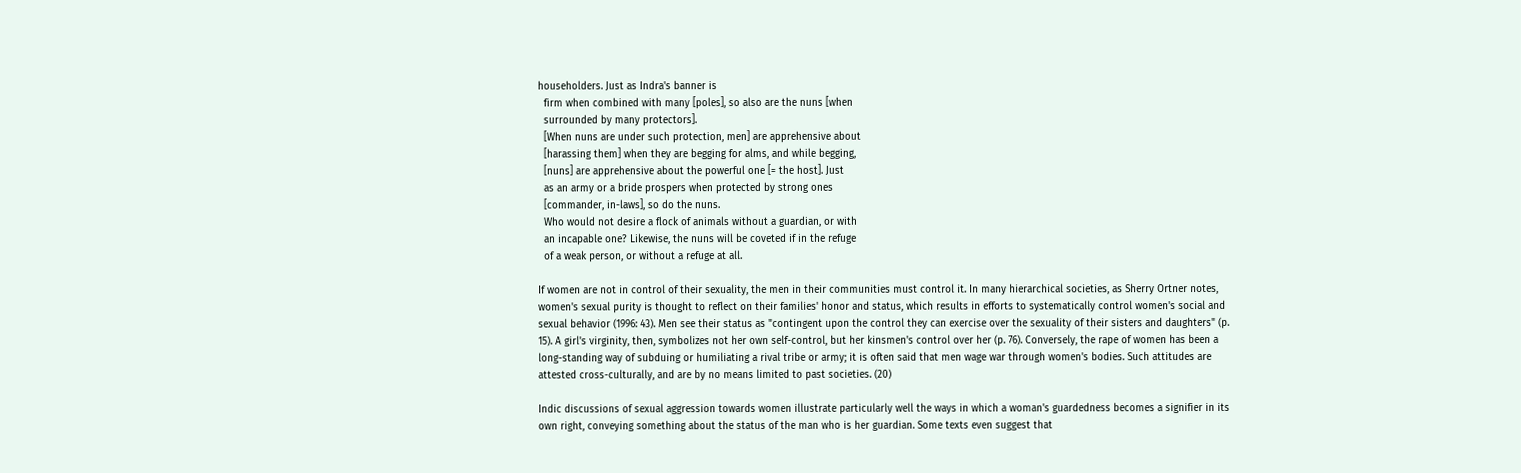householders. Just as Indra's banner is
  firm when combined with many [poles], so also are the nuns [when
  surrounded by many protectors].
  [When nuns are under such protection, men] are apprehensive about
  [harassing them] when they are begging for alms, and while begging,
  [nuns] are apprehensive about the powerful one [= the host]. Just
  as an army or a bride prospers when protected by strong ones
  [commander, in-laws], so do the nuns.
  Who would not desire a flock of animals without a guardian, or with
  an incapable one? Likewise, the nuns will be coveted if in the refuge
  of a weak person, or without a refuge at all.

If women are not in control of their sexuality, the men in their communities must control it. In many hierarchical societies, as Sherry Ortner notes, women's sexual purity is thought to reflect on their families' honor and status, which results in efforts to systematically control women's social and sexual behavior (1996: 43). Men see their status as "contingent upon the control they can exercise over the sexuality of their sisters and daughters" (p. 15). A girl's virginity, then, symbolizes not her own self-control, but her kinsmen's control over her (p. 76). Conversely, the rape of women has been a long-standing way of subduing or humiliating a rival tribe or army; it is often said that men wage war through women's bodies. Such attitudes are attested cross-culturally, and are by no means limited to past societies. (20)

Indic discussions of sexual aggression towards women illustrate particularly well the ways in which a woman's guardedness becomes a signifier in its own right, conveying something about the status of the man who is her guardian. Some texts even suggest that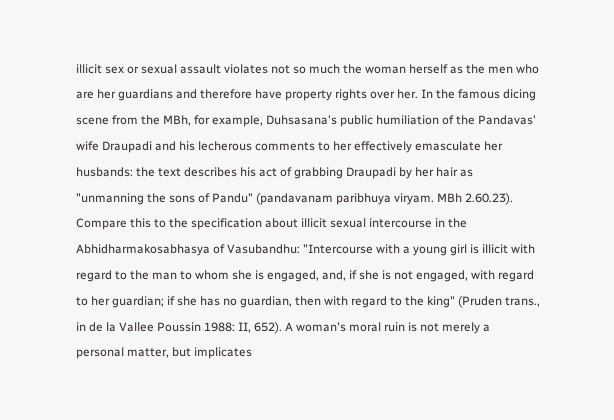illicit sex or sexual assault violates not so much the woman herself as the men who are her guardians and therefore have property rights over her. In the famous dicing scene from the MBh, for example, Duhsasana's public humiliation of the Pandavas' wife Draupadi and his lecherous comments to her effectively emasculate her husbands: the text describes his act of grabbing Draupadi by her hair as "unmanning the sons of Pandu" (pandavanam paribhuya viryam. MBh 2.60.23). Compare this to the specification about illicit sexual intercourse in the Abhidharmakosabhasya of Vasubandhu: "Intercourse with a young girl is illicit with regard to the man to whom she is engaged, and, if she is not engaged, with regard to her guardian; if she has no guardian, then with regard to the king" (Pruden trans., in de la Vallee Poussin 1988: II, 652). A woman's moral ruin is not merely a personal matter, but implicates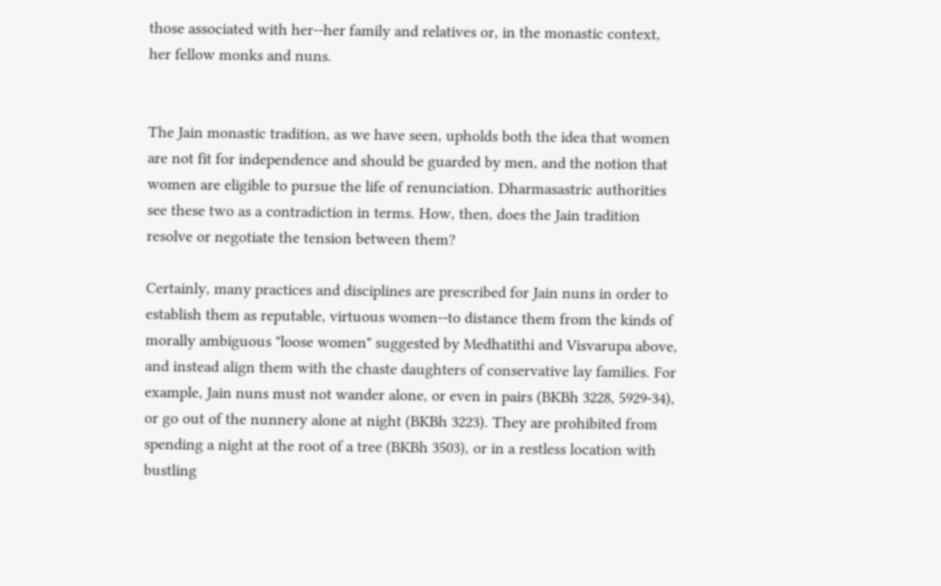those associated with her--her family and relatives or, in the monastic context, her fellow monks and nuns.


The Jain monastic tradition, as we have seen, upholds both the idea that women are not fit for independence and should be guarded by men, and the notion that women are eligible to pursue the life of renunciation. Dharmasastric authorities see these two as a contradiction in terms. How, then, does the Jain tradition resolve or negotiate the tension between them?

Certainly, many practices and disciplines are prescribed for Jain nuns in order to establish them as reputable, virtuous women--to distance them from the kinds of morally ambiguous "loose women" suggested by Medhatithi and Visvarupa above, and instead align them with the chaste daughters of conservative lay families. For example, Jain nuns must not wander alone, or even in pairs (BKBh 3228, 5929-34), or go out of the nunnery alone at night (BKBh 3223). They are prohibited from spending a night at the root of a tree (BKBh 3503), or in a restless location with bustling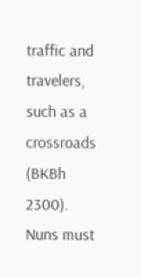traffic and travelers, such as a crossroads (BKBh 2300). Nuns must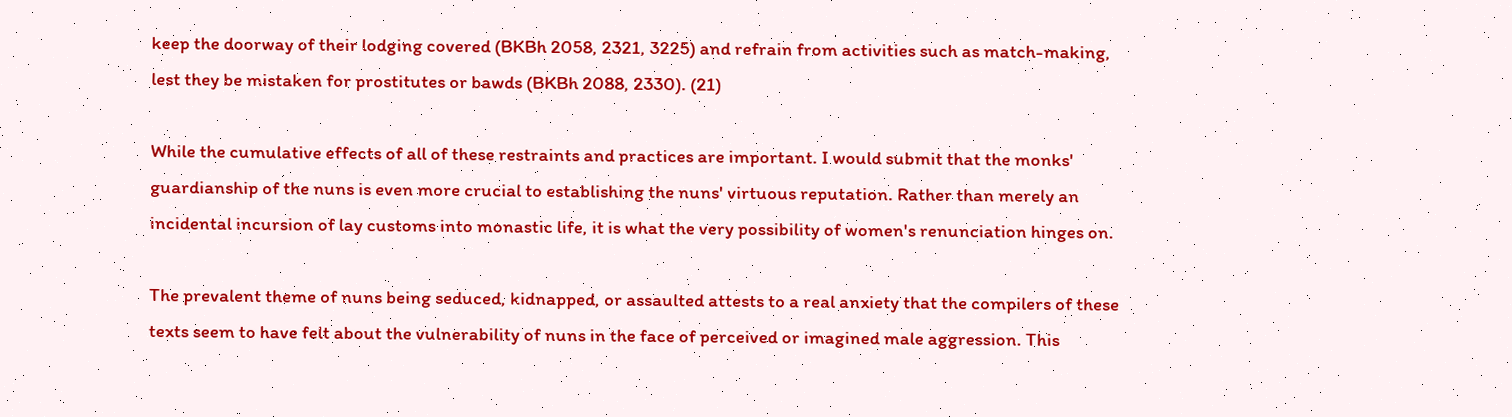keep the doorway of their lodging covered (BKBh 2058, 2321, 3225) and refrain from activities such as match-making, lest they be mistaken for prostitutes or bawds (BKBh 2088, 2330). (21)

While the cumulative effects of all of these restraints and practices are important. I would submit that the monks' guardianship of the nuns is even more crucial to establishing the nuns' virtuous reputation. Rather than merely an incidental incursion of lay customs into monastic life, it is what the very possibility of women's renunciation hinges on.

The prevalent theme of nuns being seduced, kidnapped, or assaulted attests to a real anxiety that the compilers of these texts seem to have felt about the vulnerability of nuns in the face of perceived or imagined male aggression. This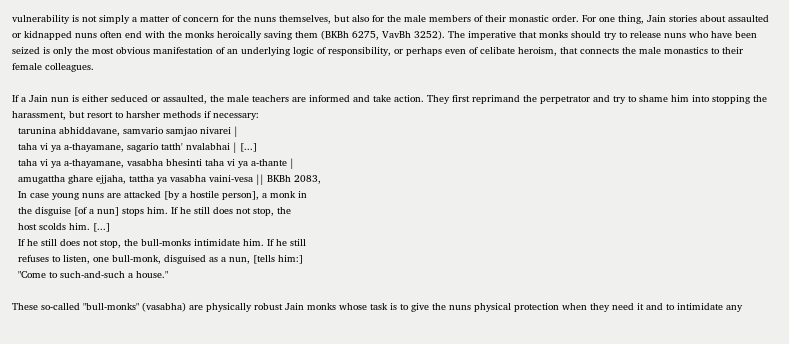vulnerability is not simply a matter of concern for the nuns themselves, but also for the male members of their monastic order. For one thing, Jain stories about assaulted or kidnapped nuns often end with the monks heroically saving them (BKBh 6275, VavBh 3252). The imperative that monks should try to release nuns who have been seized is only the most obvious manifestation of an underlying logic of responsibility, or perhaps even of celibate heroism, that connects the male monastics to their female colleagues.

If a Jain nun is either seduced or assaulted, the male teachers are informed and take action. They first reprimand the perpetrator and try to shame him into stopping the harassment, but resort to harsher methods if necessary:
  tarunina abhiddavane, samvario samjao nivarei |
  taha vi ya a-thayamane, sagario tatth' nvalabhai | [...]
  taha vi ya a-thayamane, vasabha bhesinti taha vi ya a-thante |
  amugattha ghare ejjaha, tattha ya vasabha vaini-vesa || BKBh 2083,
  In case young nuns are attacked [by a hostile person], a monk in
  the disguise [of a nun] stops him. If he still does not stop, the
  host scolds him. [...]
  If he still does not stop, the bull-monks intimidate him. If he still
  refuses to listen, one bull-monk, disguised as a nun, [tells him:]
  "Come to such-and-such a house."

These so-called "bull-monks" (vasabha) are physically robust Jain monks whose task is to give the nuns physical protection when they need it and to intimidate any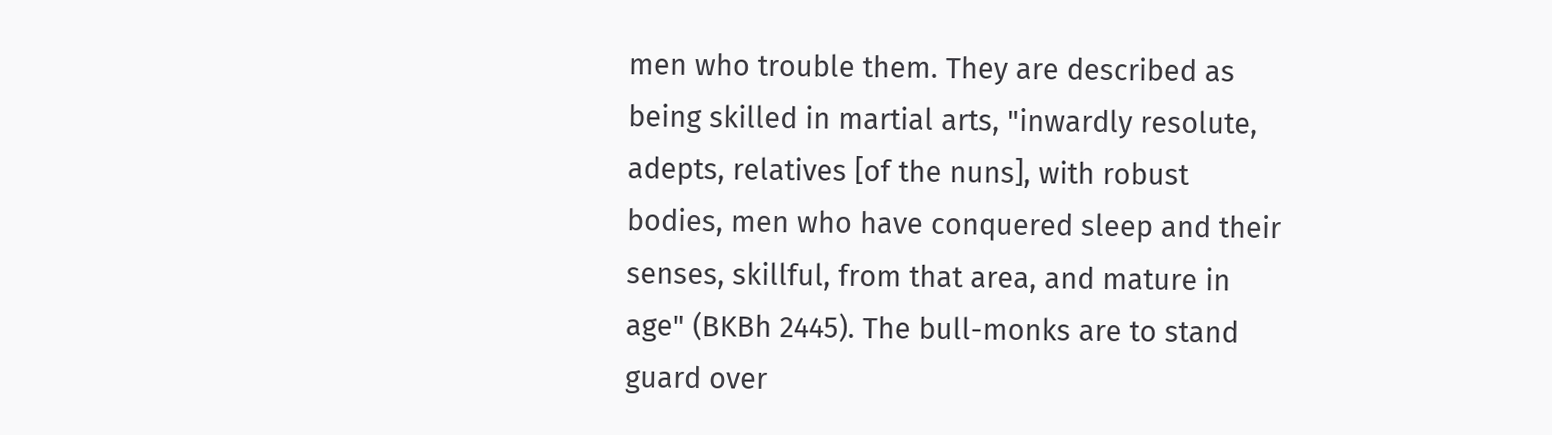men who trouble them. They are described as being skilled in martial arts, "inwardly resolute, adepts, relatives [of the nuns], with robust bodies, men who have conquered sleep and their senses, skillful, from that area, and mature in age" (BKBh 2445). The bull-monks are to stand guard over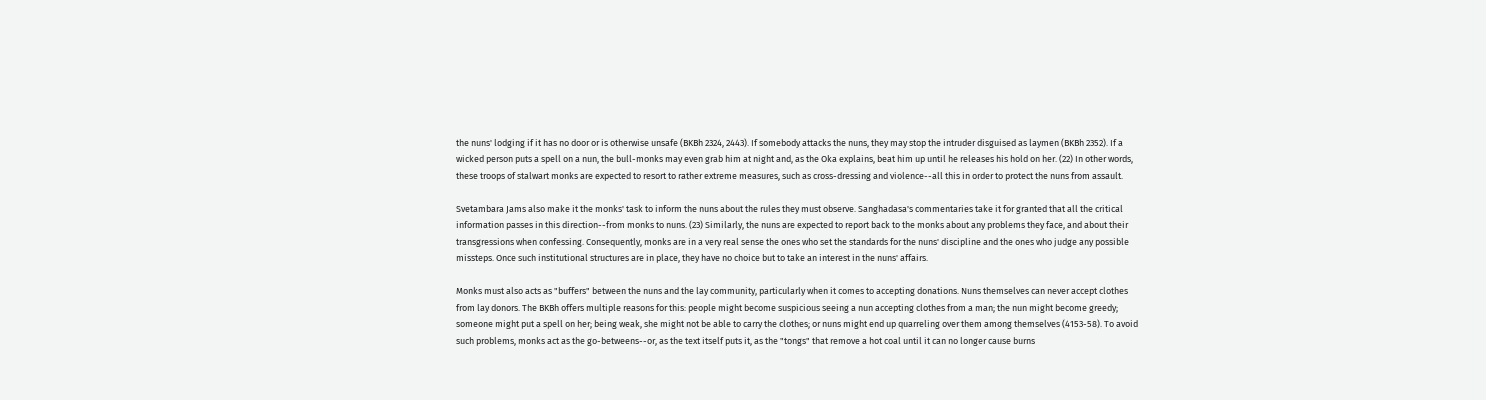the nuns' lodging if it has no door or is otherwise unsafe (BKBh 2324, 2443). If somebody attacks the nuns, they may stop the intruder disguised as laymen (BKBh 2352). If a wicked person puts a spell on a nun, the bull-monks may even grab him at night and, as the Oka explains, beat him up until he releases his hold on her. (22) In other words, these troops of stalwart monks are expected to resort to rather extreme measures, such as cross-dressing and violence--all this in order to protect the nuns from assault.

Svetambara Jams also make it the monks' task to inform the nuns about the rules they must observe. Sanghadasa's commentaries take it for granted that all the critical information passes in this direction--from monks to nuns. (23) Similarly, the nuns are expected to report back to the monks about any problems they face, and about their transgressions when confessing. Consequently, monks are in a very real sense the ones who set the standards for the nuns' discipline and the ones who judge any possible missteps. Once such institutional structures are in place, they have no choice but to take an interest in the nuns' affairs.

Monks must also acts as "buffers" between the nuns and the lay community, particularly when it comes to accepting donations. Nuns themselves can never accept clothes from lay donors. The BKBh offers multiple reasons for this: people might become suspicious seeing a nun accepting clothes from a man; the nun might become greedy; someone might put a spell on her; being weak, she might not be able to carry the clothes; or nuns might end up quarreling over them among themselves (4153-58). To avoid such problems, monks act as the go-betweens--or, as the text itself puts it, as the "tongs" that remove a hot coal until it can no longer cause burns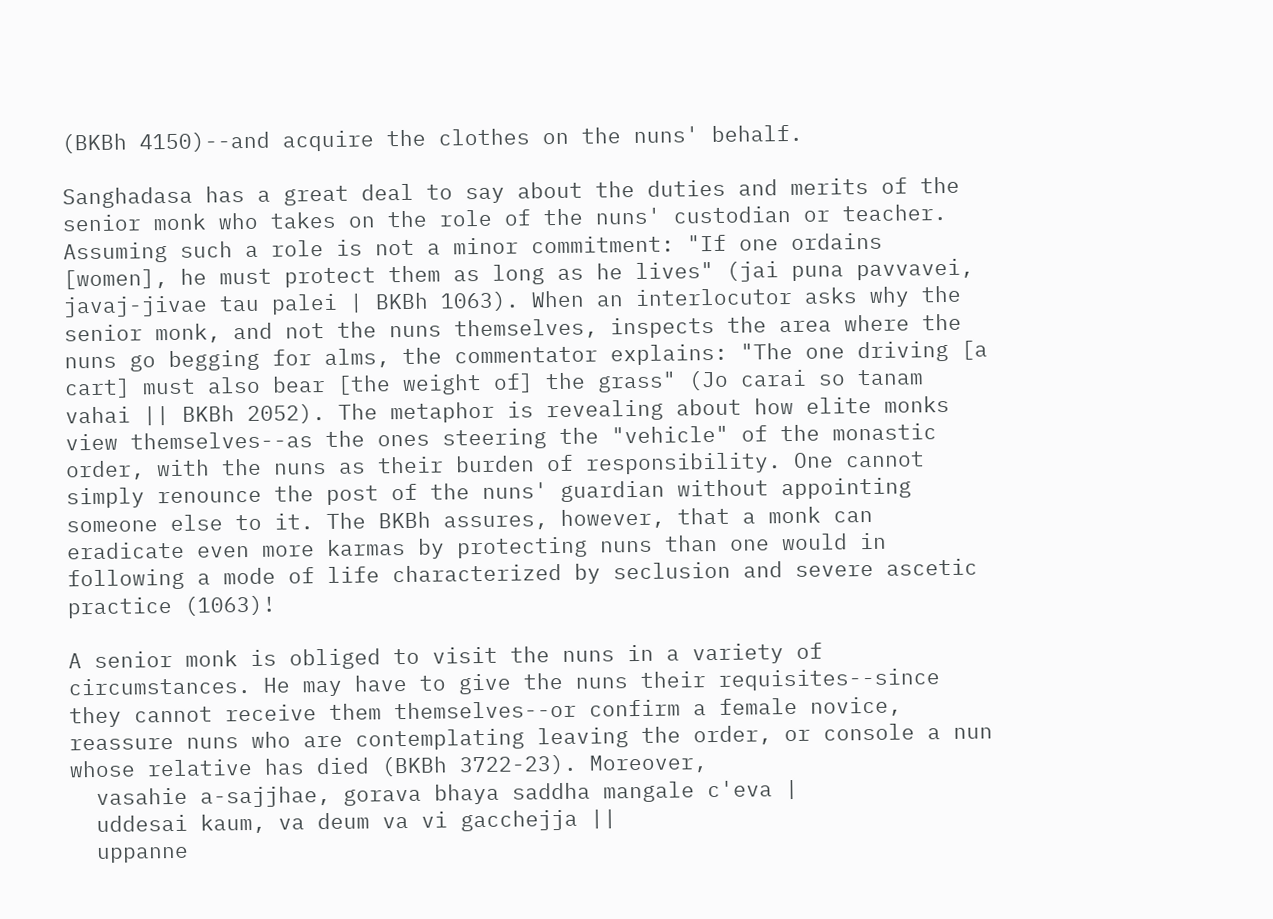(BKBh 4150)--and acquire the clothes on the nuns' behalf.

Sanghadasa has a great deal to say about the duties and merits of the senior monk who takes on the role of the nuns' custodian or teacher. Assuming such a role is not a minor commitment: "If one ordains [women], he must protect them as long as he lives" (jai puna pavvavei, javaj-jivae tau palei | BKBh 1063). When an interlocutor asks why the senior monk, and not the nuns themselves, inspects the area where the nuns go begging for alms, the commentator explains: "The one driving [a cart] must also bear [the weight of] the grass" (Jo carai so tanam vahai || BKBh 2052). The metaphor is revealing about how elite monks view themselves--as the ones steering the "vehicle" of the monastic order, with the nuns as their burden of responsibility. One cannot simply renounce the post of the nuns' guardian without appointing someone else to it. The BKBh assures, however, that a monk can eradicate even more karmas by protecting nuns than one would in following a mode of life characterized by seclusion and severe ascetic practice (1063)!

A senior monk is obliged to visit the nuns in a variety of circumstances. He may have to give the nuns their requisites--since they cannot receive them themselves--or confirm a female novice, reassure nuns who are contemplating leaving the order, or console a nun whose relative has died (BKBh 3722-23). Moreover,
  vasahie a-sajjhae, gorava bhaya saddha mangale c'eva |
  uddesai kaum, va deum va vi gacchejja ||
  uppanne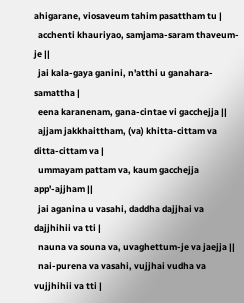ahigarane, viosaveum tahim pasattham tu |
  acchenti khauriyao, samjama-saram thaveum-je ||
  jai kala-gaya ganini, n'atthi u ganahara-samattha |
  eena karanenam, gana-cintae vi gacchejja ||
  ajjam jakkhaittham, (va) khitta-cittam va ditta-cittam va |
  ummayam pattam va, kaum gacchejja app'-ajjham ||
  jai aganina u vasahi, daddha dajjhai va dajjhihii va tti |
  nauna va souna va, uvaghettum-je va jaejja ||
  nai-purena va vasahi, vujjhai vudha va vujjhihii va tti |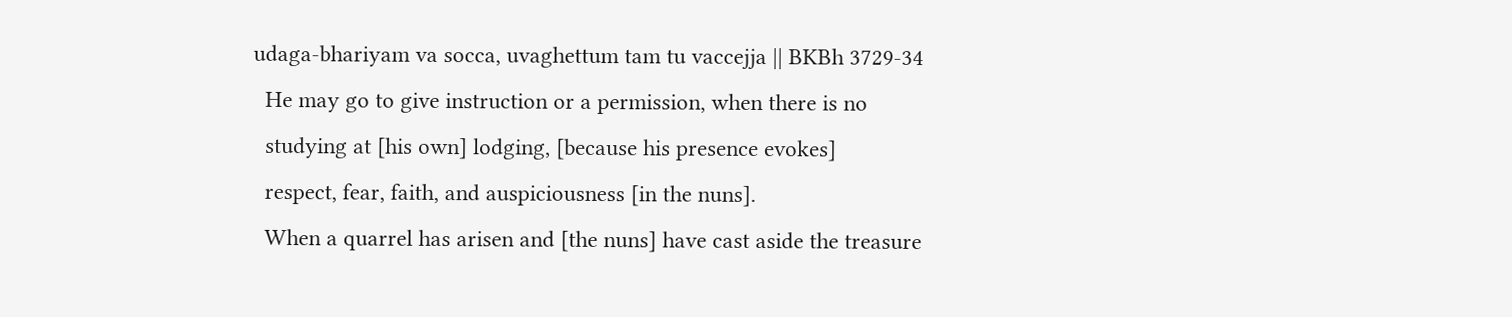udaga-bhariyam va socca, uvaghettum tam tu vaccejja || BKBh 3729-34
  He may go to give instruction or a permission, when there is no
  studying at [his own] lodging, [because his presence evokes]
  respect, fear, faith, and auspiciousness [in the nuns].
  When a quarrel has arisen and [the nuns] have cast aside the treasure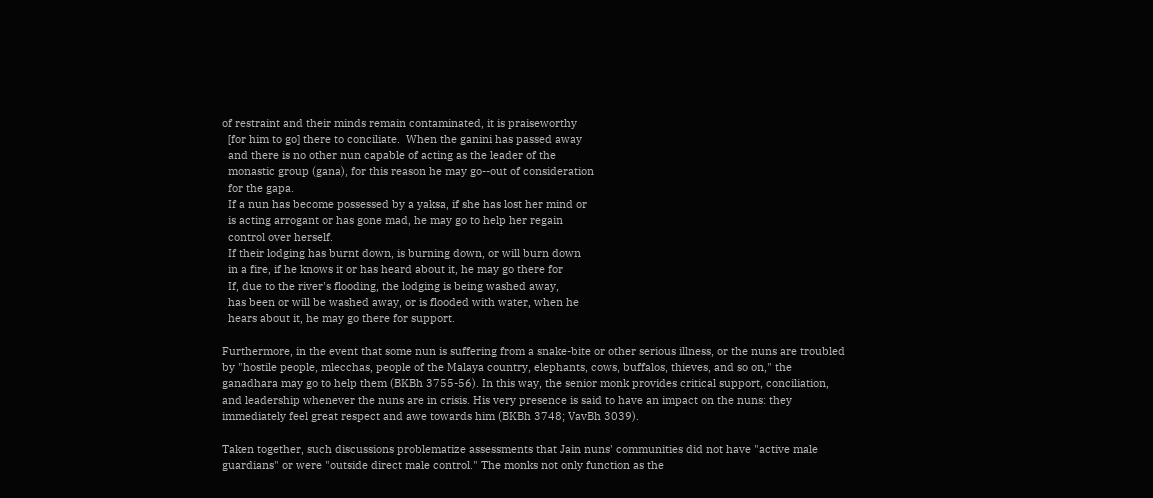of restraint and their minds remain contaminated, it is praiseworthy
  [for him to go] there to conciliate.  When the ganini has passed away
  and there is no other nun capable of acting as the leader of the
  monastic group (gana), for this reason he may go--out of consideration
  for the gapa.
  If a nun has become possessed by a yaksa, if she has lost her mind or
  is acting arrogant or has gone mad, he may go to help her regain
  control over herself.
  If their lodging has burnt down, is burning down, or will burn down
  in a fire, if he knows it or has heard about it, he may go there for
  If, due to the river's flooding, the lodging is being washed away,
  has been or will be washed away, or is flooded with water, when he
  hears about it, he may go there for support.

Furthermore, in the event that some nun is suffering from a snake-bite or other serious illness, or the nuns are troubled by "hostile people, mlecchas, people of the Malaya country, elephants, cows, buffalos, thieves, and so on," the ganadhara may go to help them (BKBh 3755-56). In this way, the senior monk provides critical support, conciliation, and leadership whenever the nuns are in crisis. His very presence is said to have an impact on the nuns: they immediately feel great respect and awe towards him (BKBh 3748; VavBh 3039).

Taken together, such discussions problematize assessments that Jain nuns' communities did not have "active male guardians" or were "outside direct male control." The monks not only function as the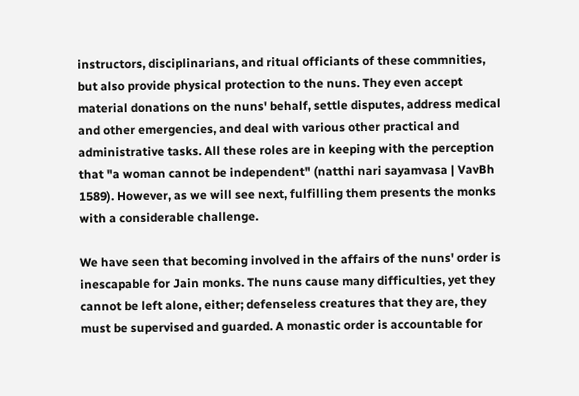instructors, disciplinarians, and ritual officiants of these commnities, but also provide physical protection to the nuns. They even accept material donations on the nuns' behalf, settle disputes, address medical and other emergencies, and deal with various other practical and administrative tasks. All these roles are in keeping with the perception that "a woman cannot be independent" (natthi nari sayamvasa | VavBh 1589). However, as we will see next, fulfilling them presents the monks with a considerable challenge.

We have seen that becoming involved in the affairs of the nuns' order is inescapable for Jain monks. The nuns cause many difficulties, yet they cannot be left alone, either; defenseless creatures that they are, they must be supervised and guarded. A monastic order is accountable for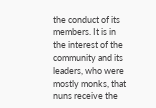the conduct of its members. It is in the interest of the community and its leaders, who were mostly monks, that nuns receive the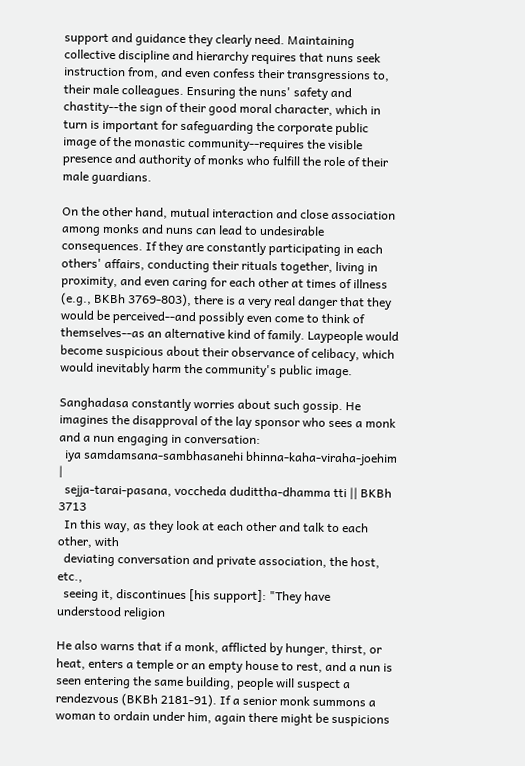support and guidance they clearly need. Maintaining collective discipline and hierarchy requires that nuns seek instruction from, and even confess their transgressions to, their male colleagues. Ensuring the nuns' safety and chastity--the sign of their good moral character, which in turn is important for safeguarding the corporate public image of the monastic community--requires the visible presence and authority of monks who fulfill the role of their male guardians.

On the other hand, mutual interaction and close association among monks and nuns can lead to undesirable consequences. If they are constantly participating in each others' affairs, conducting their rituals together, living in proximity, and even caring for each other at times of illness (e.g., BKBh 3769-803), there is a very real danger that they would be perceived--and possibly even come to think of themselves--as an alternative kind of family. Laypeople would become suspicious about their observance of celibacy, which would inevitably harm the community's public image.

Sanghadasa constantly worries about such gossip. He imagines the disapproval of the lay sponsor who sees a monk and a nun engaging in conversation:
  iya samdamsana-sambhasanehi bhinna-kaha-viraha-joehim |
  sejja-tarai-pasana, voccheda dudittha-dhamma tti || BKBh 3713
  In this way, as they look at each other and talk to each other, with
  deviating conversation and private association, the host, etc.,
  seeing it, discontinues [his support]: "They have understood religion

He also warns that if a monk, afflicted by hunger, thirst, or heat, enters a temple or an empty house to rest, and a nun is seen entering the same building, people will suspect a rendezvous (BKBh 2181-91). If a senior monk summons a woman to ordain under him, again there might be suspicions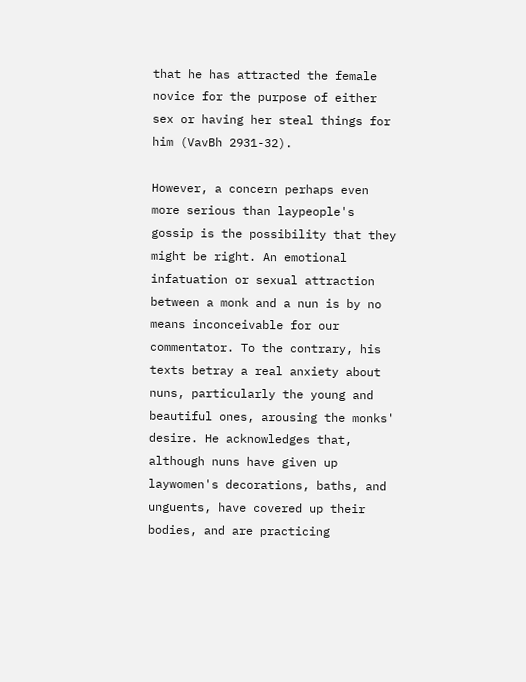that he has attracted the female novice for the purpose of either sex or having her steal things for him (VavBh 2931-32).

However, a concern perhaps even more serious than laypeople's gossip is the possibility that they might be right. An emotional infatuation or sexual attraction between a monk and a nun is by no means inconceivable for our commentator. To the contrary, his texts betray a real anxiety about nuns, particularly the young and beautiful ones, arousing the monks' desire. He acknowledges that, although nuns have given up laywomen's decorations, baths, and unguents, have covered up their bodies, and are practicing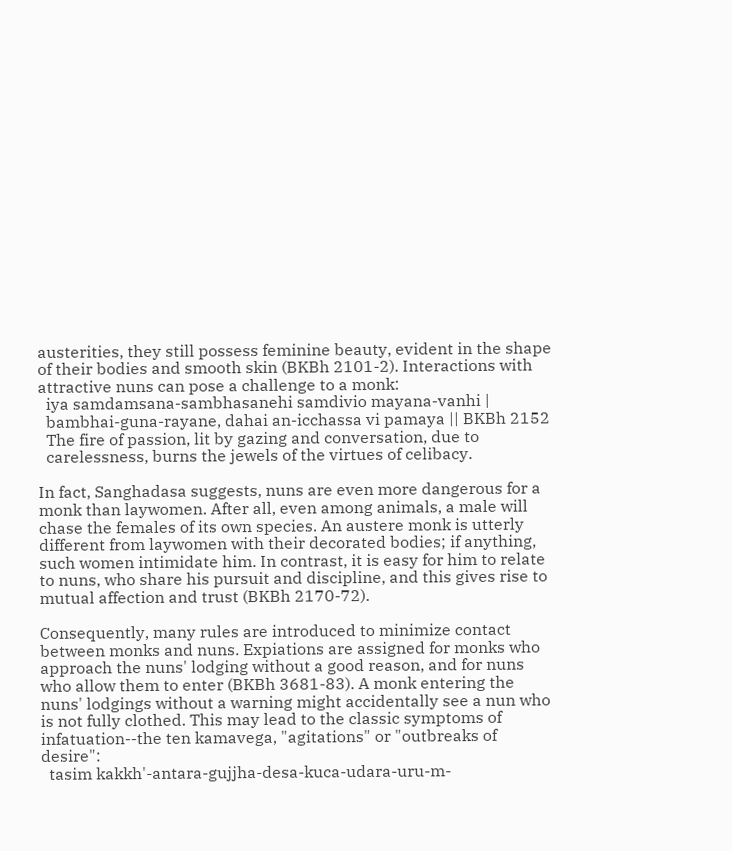austerities, they still possess feminine beauty, evident in the shape of their bodies and smooth skin (BKBh 2101-2). Interactions with attractive nuns can pose a challenge to a monk:
  iya samdamsana-sambhasanehi samdivio mayana-vanhi |
  bambhai-guna-rayane, dahai an-icchassa vi pamaya || BKBh 2152
  The fire of passion, lit by gazing and conversation, due to
  carelessness, burns the jewels of the virtues of celibacy.

In fact, Sanghadasa suggests, nuns are even more dangerous for a monk than laywomen. After all, even among animals, a male will chase the females of its own species. An austere monk is utterly different from laywomen with their decorated bodies; if anything, such women intimidate him. In contrast, it is easy for him to relate to nuns, who share his pursuit and discipline, and this gives rise to mutual affection and trust (BKBh 2170-72).

Consequently, many rules are introduced to minimize contact between monks and nuns. Expiations are assigned for monks who approach the nuns' lodging without a good reason, and for nuns who allow them to enter (BKBh 3681-83). A monk entering the nuns' lodgings without a warning might accidentally see a nun who is not fully clothed. This may lead to the classic symptoms of infatuation--the ten kamavega, "agitations" or "outbreaks of desire":
  tasim kakkh'-antara-gujjha-desa-kuca-udara-uru-m-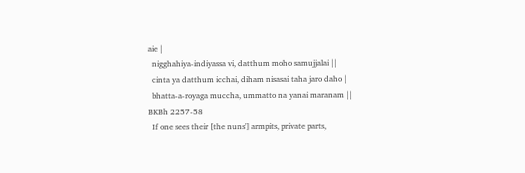aie |
  nigghahiya-indiyassa vi, datthum moho samujjalai ||
  cinta ya datthum icchai, diham nisasai taha jaro daho |
  bhatta-a-royaga muccha, ummatto na yanai maranam || BKBh 2257-58
  If one sees their [the nuns'] armpits, private parts,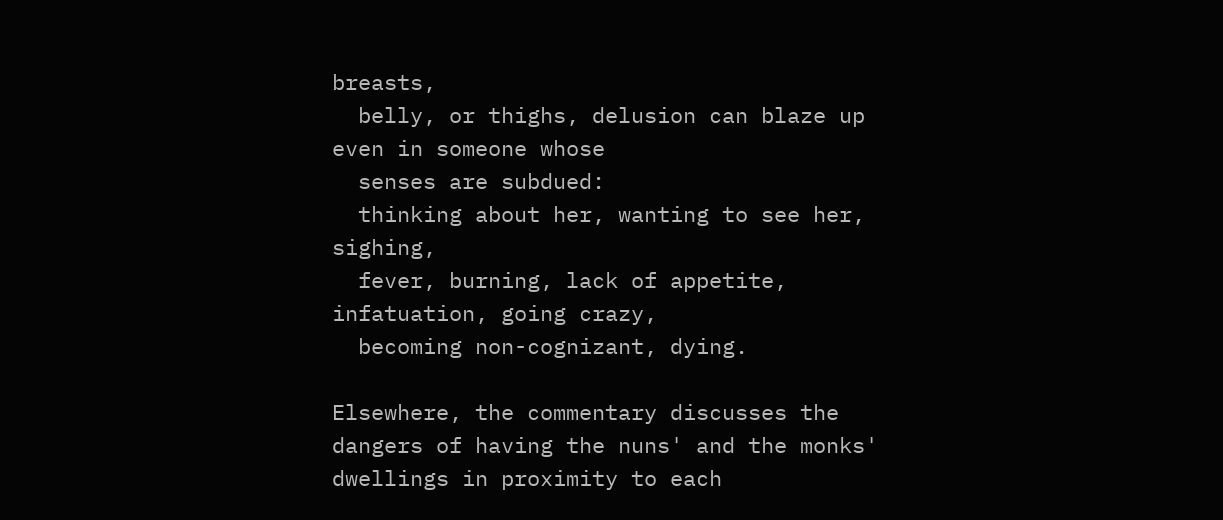breasts,
  belly, or thighs, delusion can blaze up even in someone whose
  senses are subdued:
  thinking about her, wanting to see her, sighing,
  fever, burning, lack of appetite, infatuation, going crazy,
  becoming non-cognizant, dying.

Elsewhere, the commentary discusses the dangers of having the nuns' and the monks' dwellings in proximity to each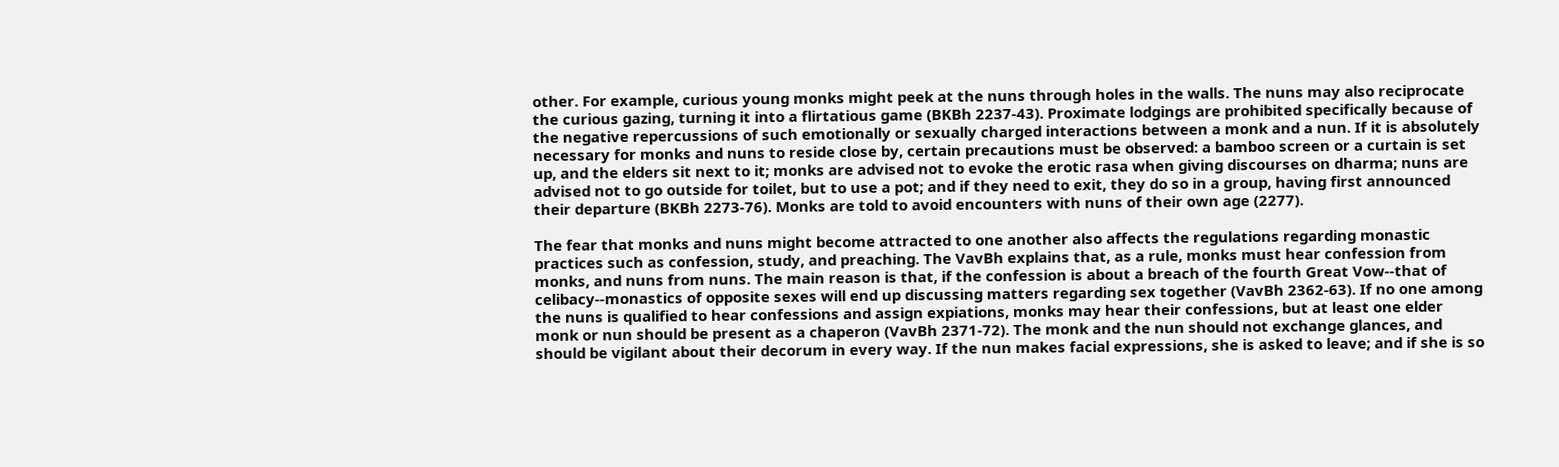other. For example, curious young monks might peek at the nuns through holes in the walls. The nuns may also reciprocate the curious gazing, turning it into a flirtatious game (BKBh 2237-43). Proximate lodgings are prohibited specifically because of the negative repercussions of such emotionally or sexually charged interactions between a monk and a nun. If it is absolutely necessary for monks and nuns to reside close by, certain precautions must be observed: a bamboo screen or a curtain is set up, and the elders sit next to it; monks are advised not to evoke the erotic rasa when giving discourses on dharma; nuns are advised not to go outside for toilet, but to use a pot; and if they need to exit, they do so in a group, having first announced their departure (BKBh 2273-76). Monks are told to avoid encounters with nuns of their own age (2277).

The fear that monks and nuns might become attracted to one another also affects the regulations regarding monastic practices such as confession, study, and preaching. The VavBh explains that, as a rule, monks must hear confession from monks, and nuns from nuns. The main reason is that, if the confession is about a breach of the fourth Great Vow--that of celibacy--monastics of opposite sexes will end up discussing matters regarding sex together (VavBh 2362-63). If no one among the nuns is qualified to hear confessions and assign expiations, monks may hear their confessions, but at least one elder monk or nun should be present as a chaperon (VavBh 2371-72). The monk and the nun should not exchange glances, and should be vigilant about their decorum in every way. If the nun makes facial expressions, she is asked to leave; and if she is so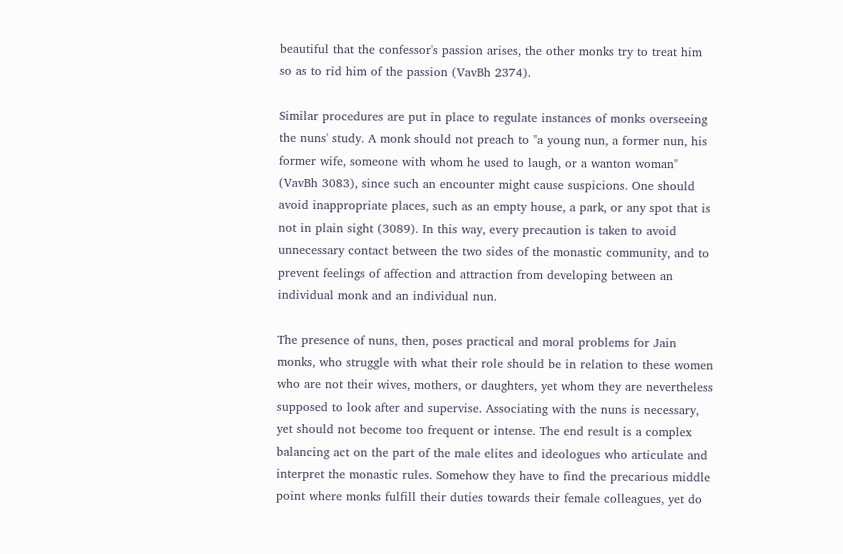beautiful that the confessor's passion arises, the other monks try to treat him so as to rid him of the passion (VavBh 2374).

Similar procedures are put in place to regulate instances of monks overseeing the nuns' study. A monk should not preach to "a young nun, a former nun, his former wife, someone with whom he used to laugh, or a wanton woman" (VavBh 3083), since such an encounter might cause suspicions. One should avoid inappropriate places, such as an empty house, a park, or any spot that is not in plain sight (3089). In this way, every precaution is taken to avoid unnecessary contact between the two sides of the monastic community, and to prevent feelings of affection and attraction from developing between an individual monk and an individual nun.

The presence of nuns, then, poses practical and moral problems for Jain monks, who struggle with what their role should be in relation to these women who are not their wives, mothers, or daughters, yet whom they are nevertheless supposed to look after and supervise. Associating with the nuns is necessary, yet should not become too frequent or intense. The end result is a complex balancing act on the part of the male elites and ideologues who articulate and interpret the monastic rules. Somehow they have to find the precarious middle point where monks fulfill their duties towards their female colleagues, yet do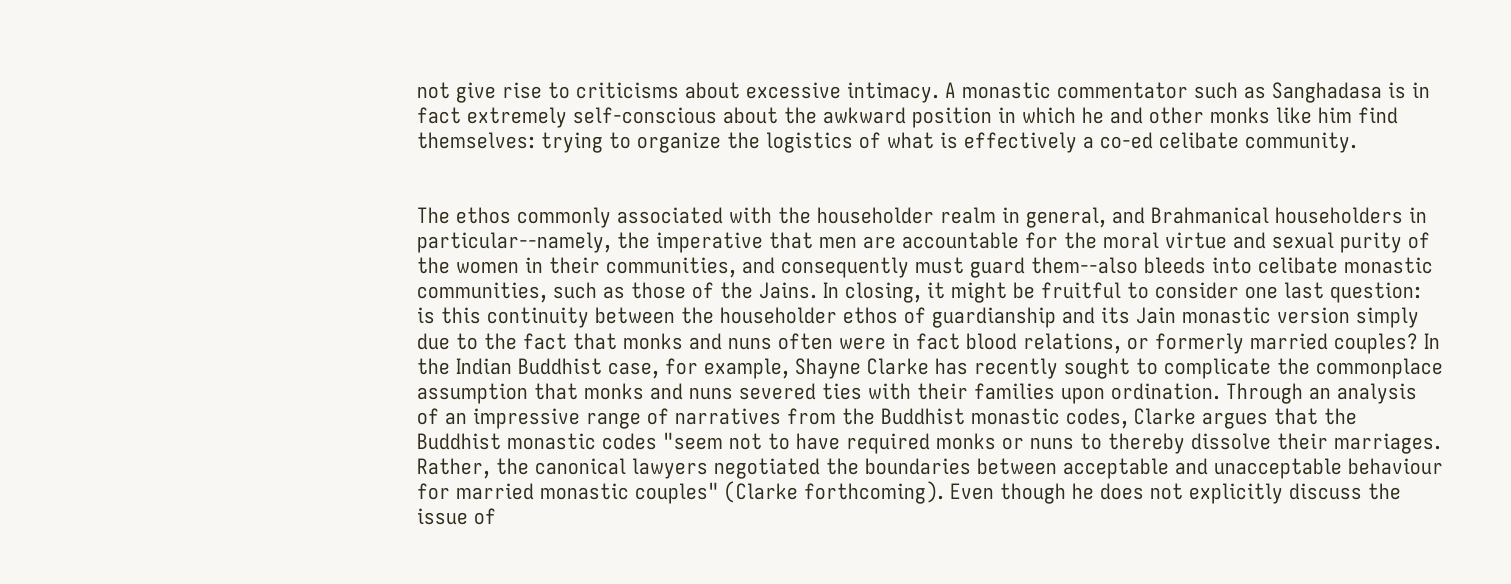not give rise to criticisms about excessive intimacy. A monastic commentator such as Sanghadasa is in fact extremely self-conscious about the awkward position in which he and other monks like him find themselves: trying to organize the logistics of what is effectively a co-ed celibate community.


The ethos commonly associated with the householder realm in general, and Brahmanical householders in particular--namely, the imperative that men are accountable for the moral virtue and sexual purity of the women in their communities, and consequently must guard them--also bleeds into celibate monastic communities, such as those of the Jains. In closing, it might be fruitful to consider one last question: is this continuity between the householder ethos of guardianship and its Jain monastic version simply due to the fact that monks and nuns often were in fact blood relations, or formerly married couples? In the Indian Buddhist case, for example, Shayne Clarke has recently sought to complicate the commonplace assumption that monks and nuns severed ties with their families upon ordination. Through an analysis of an impressive range of narratives from the Buddhist monastic codes, Clarke argues that the Buddhist monastic codes "seem not to have required monks or nuns to thereby dissolve their marriages. Rather, the canonical lawyers negotiated the boundaries between acceptable and unacceptable behaviour for married monastic couples" (Clarke forthcoming). Even though he does not explicitly discuss the issue of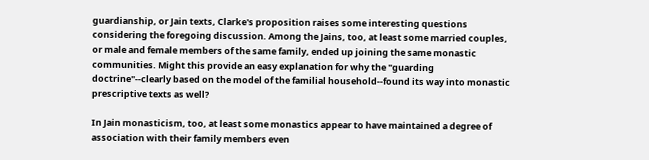guardianship, or Jain texts, Clarke's proposition raises some interesting questions considering the foregoing discussion. Among the Jains, too, at least some married couples, or male and female members of the same family, ended up joining the same monastic communities. Might this provide an easy explanation for why the "guarding doctrine"--clearly based on the model of the familial household--found its way into monastic prescriptive texts as well?

In Jain monasticism, too, at least some monastics appear to have maintained a degree of association with their family members even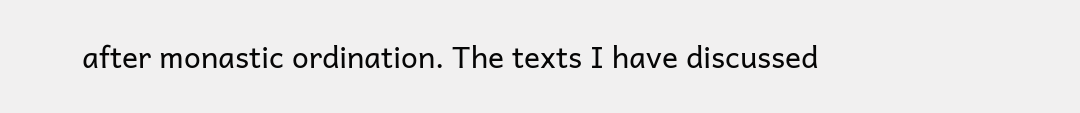after monastic ordination. The texts I have discussed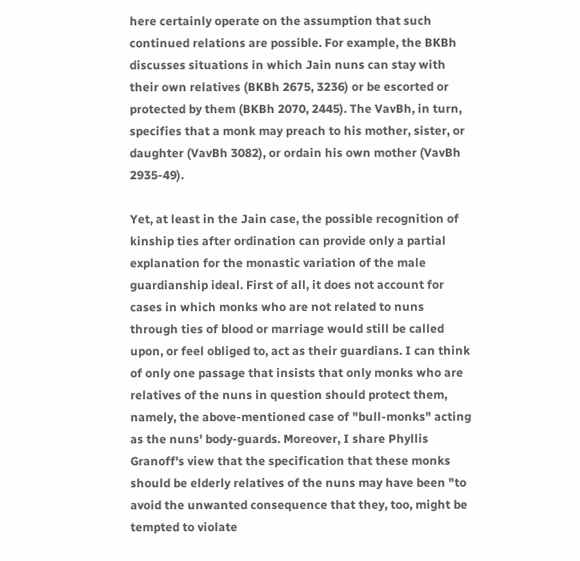here certainly operate on the assumption that such continued relations are possible. For example, the BKBh discusses situations in which Jain nuns can stay with their own relatives (BKBh 2675, 3236) or be escorted or protected by them (BKBh 2070, 2445). The VavBh, in turn, specifies that a monk may preach to his mother, sister, or daughter (VavBh 3082), or ordain his own mother (VavBh 2935-49).

Yet, at least in the Jain case, the possible recognition of kinship ties after ordination can provide only a partial explanation for the monastic variation of the male guardianship ideal. First of all, it does not account for cases in which monks who are not related to nuns through ties of blood or marriage would still be called upon, or feel obliged to, act as their guardians. I can think of only one passage that insists that only monks who are relatives of the nuns in question should protect them, namely, the above-mentioned case of "bull-monks" acting as the nuns' body-guards. Moreover, I share Phyllis Granoff's view that the specification that these monks should be elderly relatives of the nuns may have been "to avoid the unwanted consequence that they, too, might be tempted to violate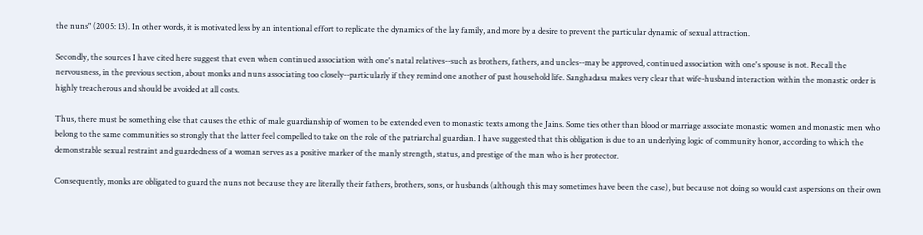the nuns" (2005: 13). In other words, it is motivated less by an intentional effort to replicate the dynamics of the lay family, and more by a desire to prevent the particular dynamic of sexual attraction.

Secondly, the sources I have cited here suggest that even when continued association with one's natal relatives--such as brothers, fathers, and uncles--may be approved, continued association with one's spouse is not. Recall the nervousness, in the previous section, about monks and nuns associating too closely--particularly if they remind one another of past household life. Sanghadasa makes very clear that wife-husband interaction within the monastic order is highly treacherous and should be avoided at all costs.

Thus, there must be something else that causes the ethic of male guardianship of women to be extended even to monastic texts among the Jains. Some ties other than blood or marriage associate monastic women and monastic men who belong to the same communities so strongly that the latter feel compelled to take on the role of the patriarchal guardian. I have suggested that this obligation is due to an underlying logic of community honor, according to which the demonstrable sexual restraint and guardedness of a woman serves as a positive marker of the manly strength, status, and prestige of the man who is her protector.

Consequently, monks are obligated to guard the nuns not because they are literally their fathers, brothers, sons, or husbands (although this may sometimes have been the case), but because not doing so would cast aspersions on their own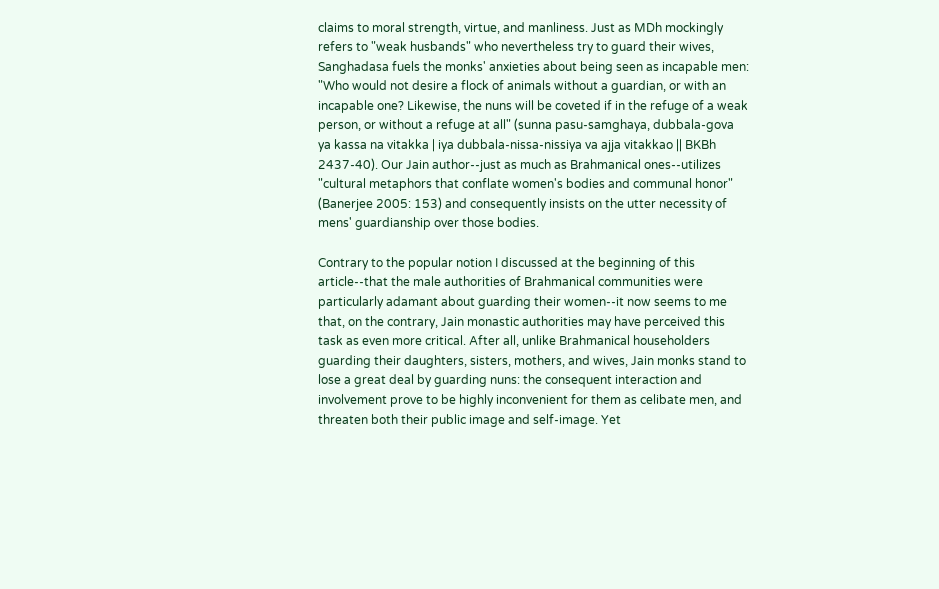claims to moral strength, virtue, and manliness. Just as MDh mockingly refers to "weak husbands" who nevertheless try to guard their wives, Sanghadasa fuels the monks' anxieties about being seen as incapable men: "Who would not desire a flock of animals without a guardian, or with an incapable one? Likewise, the nuns will be coveted if in the refuge of a weak person, or without a refuge at all" (sunna pasu-samghaya, dubbala-gova ya kassa na vitakka | iya dubbala-nissa-nissiya va ajja vitakkao || BKBh 2437-40). Our Jain author--just as much as Brahmanical ones--utilizes "cultural metaphors that conflate women's bodies and communal honor" (Banerjee 2005: 153) and consequently insists on the utter necessity of mens' guardianship over those bodies.

Contrary to the popular notion I discussed at the beginning of this article--that the male authorities of Brahmanical communities were particularly adamant about guarding their women--it now seems to me that, on the contrary, Jain monastic authorities may have perceived this task as even more critical. After all, unlike Brahmanical householders guarding their daughters, sisters, mothers, and wives, Jain monks stand to lose a great deal by guarding nuns: the consequent interaction and involvement prove to be highly inconvenient for them as celibate men, and threaten both their public image and self-image. Yet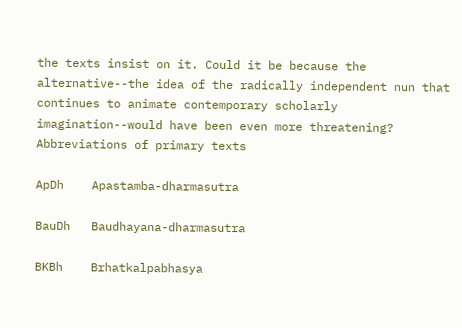the texts insist on it. Could it be because the alternative--the idea of the radically independent nun that continues to animate contemporary scholarly imagination--would have been even more threatening?
Abbreviations of primary texts

ApDh    Apastamba-dharmasutra

BauDh   Baudhayana-dharmasutra

BKBh    Brhatkalpabhasya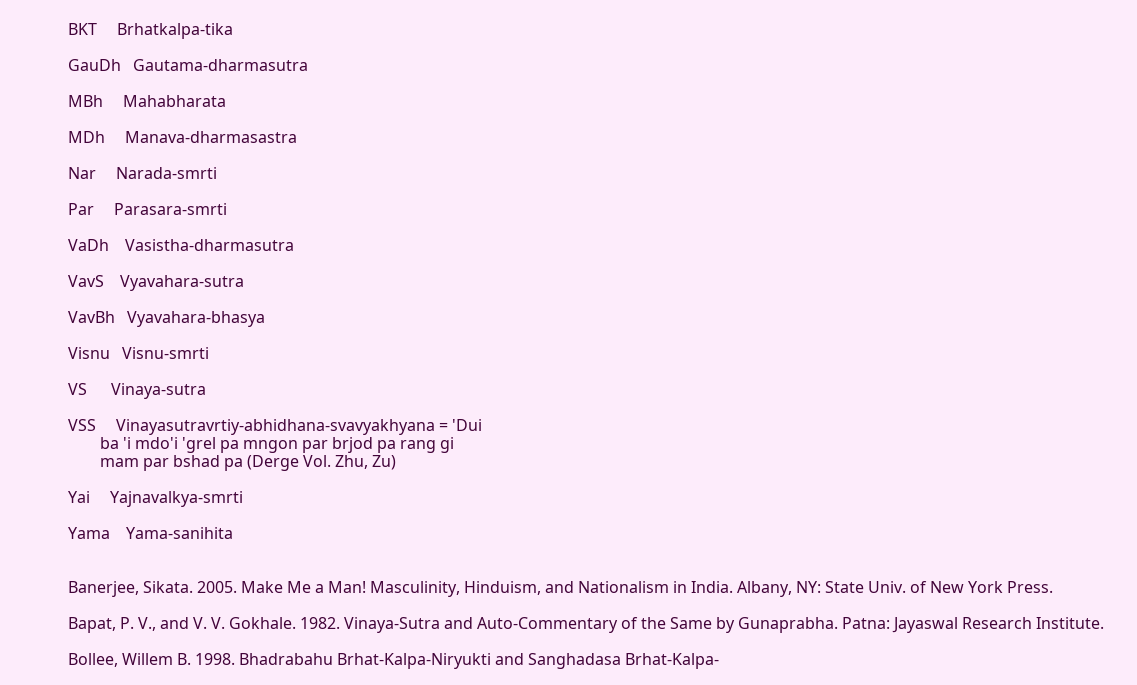BKT     Brhatkalpa-tika

GauDh   Gautama-dharmasutra

MBh     Mahabharata

MDh     Manava-dharmasastra

Nar     Narada-smrti

Par     Parasara-smrti

VaDh    Vasistha-dharmasutra

VavS    Vyavahara-sutra

VavBh   Vyavahara-bhasya

Visnu   Visnu-smrti

VS      Vinaya-sutra

VSS     Vinayasutravrtiy-abhidhana-svavyakhyana = 'Dui
        ba 'i mdo'i 'grel pa mngon par brjod pa rang gi
        mam par bshad pa (Derge Vol. Zhu, Zu)

Yai     Yajnavalkya-smrti

Yama    Yama-sanihita


Banerjee, Sikata. 2005. Make Me a Man! Masculinity, Hinduism, and Nationalism in India. Albany, NY: State Univ. of New York Press.

Bapat, P. V., and V. V. Gokhale. 1982. Vinaya-Sutra and Auto-Commentary of the Same by Gunaprabha. Patna: Jayaswal Research Institute.

Bollee, Willem B. 1998. Bhadrabahu Brhat-Kalpa-Niryukti and Sanghadasa Brhat-Kalpa-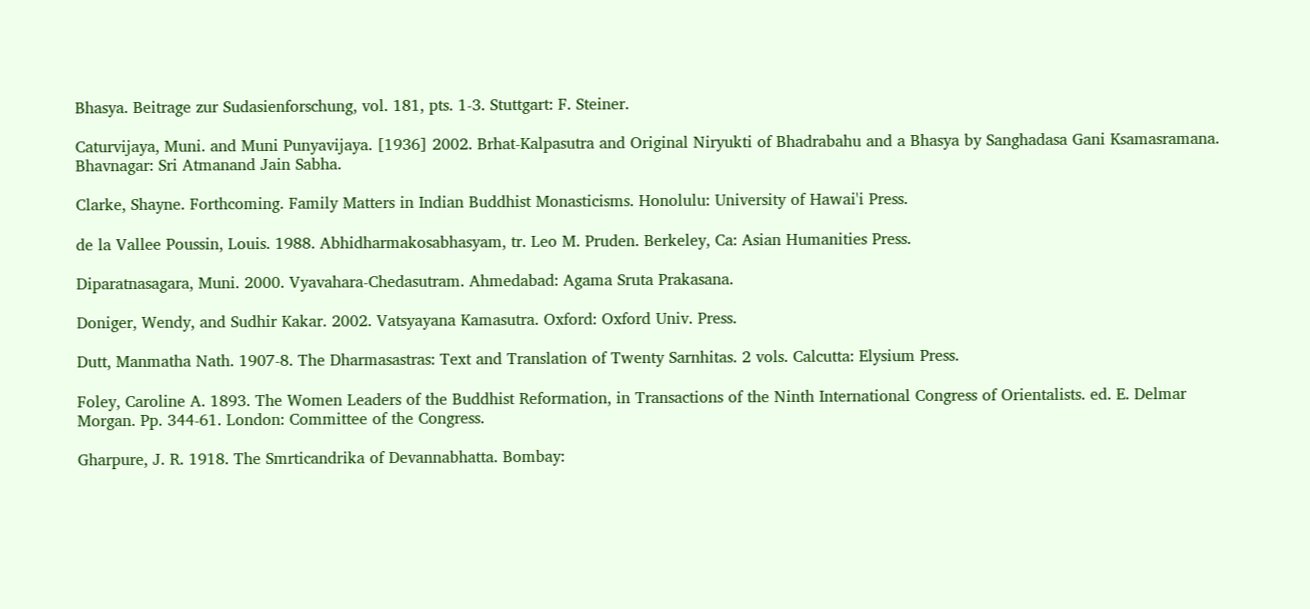Bhasya. Beitrage zur Sudasienforschung, vol. 181, pts. 1-3. Stuttgart: F. Steiner.

Caturvijaya, Muni. and Muni Punyavijaya. [1936] 2002. Brhat-Kalpasutra and Original Niryukti of Bhadrabahu and a Bhasya by Sanghadasa Gani Ksamasramana. Bhavnagar: Sri Atmanand Jain Sabha.

Clarke, Shayne. Forthcoming. Family Matters in Indian Buddhist Monasticisms. Honolulu: University of Hawai'i Press.

de la Vallee Poussin, Louis. 1988. Abhidharmakosabhasyam, tr. Leo M. Pruden. Berkeley, Ca: Asian Humanities Press.

Diparatnasagara, Muni. 2000. Vyavahara-Chedasutram. Ahmedabad: Agama Sruta Prakasana.

Doniger, Wendy, and Sudhir Kakar. 2002. Vatsyayana Kamasutra. Oxford: Oxford Univ. Press.

Dutt, Manmatha Nath. 1907-8. The Dharmasastras: Text and Translation of Twenty Sarnhitas. 2 vols. Calcutta: Elysium Press.

Foley, Caroline A. 1893. The Women Leaders of the Buddhist Reformation, in Transactions of the Ninth International Congress of Orientalists. ed. E. Delmar Morgan. Pp. 344-61. London: Committee of the Congress.

Gharpure, J. R. 1918. The Smrticandrika of Devannabhatta. Bombay: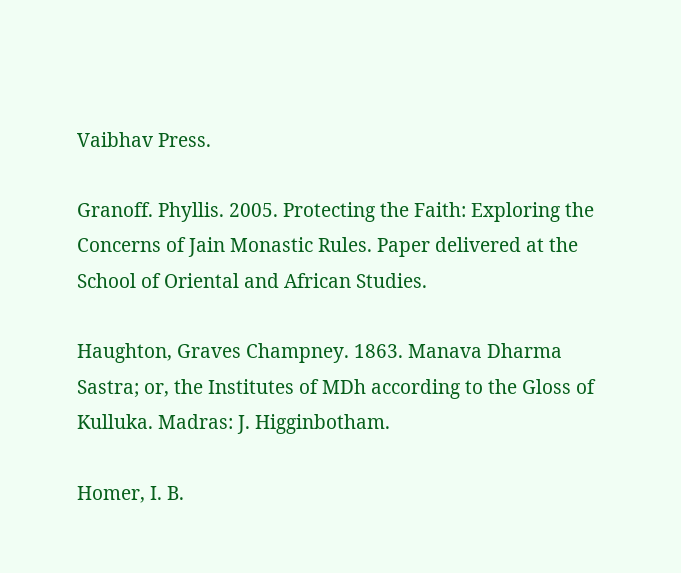Vaibhav Press.

Granoff. Phyllis. 2005. Protecting the Faith: Exploring the Concerns of Jain Monastic Rules. Paper delivered at the School of Oriental and African Studies.

Haughton, Graves Champney. 1863. Manava Dharma Sastra; or, the Institutes of MDh according to the Gloss of Kulluka. Madras: J. Higginbotham.

Homer, I. B.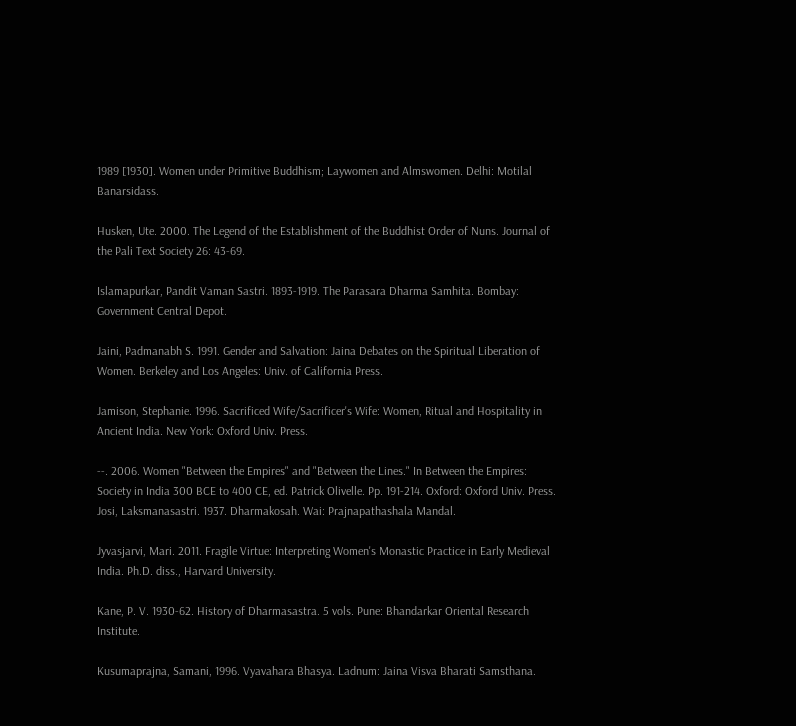1989 [1930]. Women under Primitive Buddhism; Laywomen and Almswomen. Delhi: Motilal Banarsidass.

Husken, Ute. 2000. The Legend of the Establishment of the Buddhist Order of Nuns. Journal of the Pali Text Society 26: 43-69.

Islamapurkar, Pandit Vaman Sastri. 1893-1919. The Parasara Dharma Samhita. Bombay: Government Central Depot.

Jaini, Padmanabh S. 1991. Gender and Salvation: Jaina Debates on the Spiritual Liberation of Women. Berkeley and Los Angeles: Univ. of California Press.

Jamison, Stephanie. 1996. Sacrificed Wife/Sacrificer's Wife: Women, Ritual and Hospitality in Ancient India. New York: Oxford Univ. Press.

--. 2006. Women "Between the Empires" and "Between the Lines." In Between the Empires: Society in India 300 BCE to 400 CE, ed. Patrick Olivelle. Pp. 191-214. Oxford: Oxford Univ. Press. Josi, Laksmanasastri. 1937. Dharmakosah. Wai: Prajnapathashala Mandal.

Jyvasjarvi, Mari. 2011. Fragile Virtue: Interpreting Women's Monastic Practice in Early Medieval India. Ph.D. diss., Harvard University.

Kane, P. V. 1930-62. History of Dharmasastra. 5 vols. Pune: Bhandarkar Oriental Research Institute.

Kusumaprajna, Samani, 1996. Vyavahara Bhasya. Ladnum: Jaina Visva Bharati Samsthana.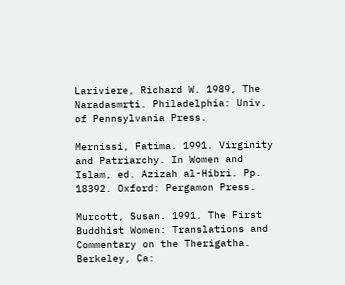Lariviere, Richard W. 1989, The Naradasmrti. Philadelphia: Univ. of Pennsylvania Press.

Mernissi, Fatima. 1991. Virginity and Patriarchy. In Women and Islam, ed. Azizah al-Hibri. Pp. 18392. Oxford: Pergamon Press.

Murcott, Susan. 1991. The First Buddhist Women: Translations and Commentary on the Therigatha. Berkeley, Ca: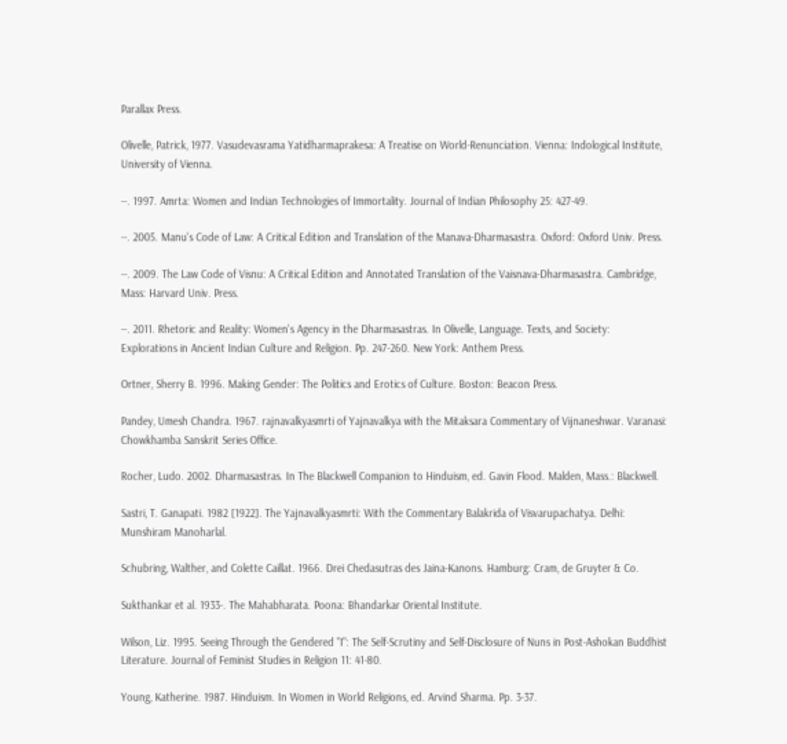Parallax Press.

Olivelle, Patrick, 1977. Vasudevasrama Yatidharmaprakesa: A Treatise on World-Renunciation. Vienna: Indological Institute, University of Vienna.

--. 1997. Amrta: Women and Indian Technologies of Immortality. Journal of Indian Philosophy 25: 427-49.

--. 2005. Manu's Code of Law: A Critical Edition and Translation of the Manava-Dharmasastra. Oxford: Oxford Univ. Press.

--. 2009. The Law Code of Visnu: A Critical Edition and Annotated Translation of the Vaisnava-Dharmasastra. Cambridge, Mass: Harvard Univ. Press.

--. 2011. Rhetoric and Reality: Women's Agency in the Dharmasastras. In Olivelle, Language. Texts, and Society: Explorations in Ancient Indian Culture and Religion. Pp. 247-260. New York: Anthem Press.

Ortner, Sherry B. 1996. Making Gender: The Politics and Erotics of Culture. Boston: Beacon Press.

Pandey, Umesh Chandra. 1967. rajnavalkyasmrti of Yajnavalkya with the Mitaksara Commentary of Vijnaneshwar. Varanasi: Chowkhamba Sanskrit Series Office.

Rocher, Ludo. 2002. Dharmasastras. In The Blackwell Companion to Hinduism, ed. Gavin Flood. Malden, Mass.: Blackwell.

Sastri, T. Ganapati. 1982 [1922]. The Yajnavalkyasmrti: With the Commentary Balakrida of Visvarupachatya. Delhi: Munshiram Manoharlal.

Schubring, Walther, and Colette Caillat. 1966. Drei Chedasutras des Jaina-Kanons. Hamburg: Cram, de Gruyter & Co.

Sukthankar et al. 1933-. The Mahabharata. Poona: Bhandarkar Oriental Institute.

Wilson, Liz. 1995. Seeing Through the Gendered "I": The Self-Scrutiny and Self-Disclosure of Nuns in Post-Ashokan Buddhist Literature. Journal of Feminist Studies in Religion 11: 41-80.

Young, Katherine. 1987. Hinduism. In Women in World Religions, ed. Arvind Sharma. Pp. 3-37.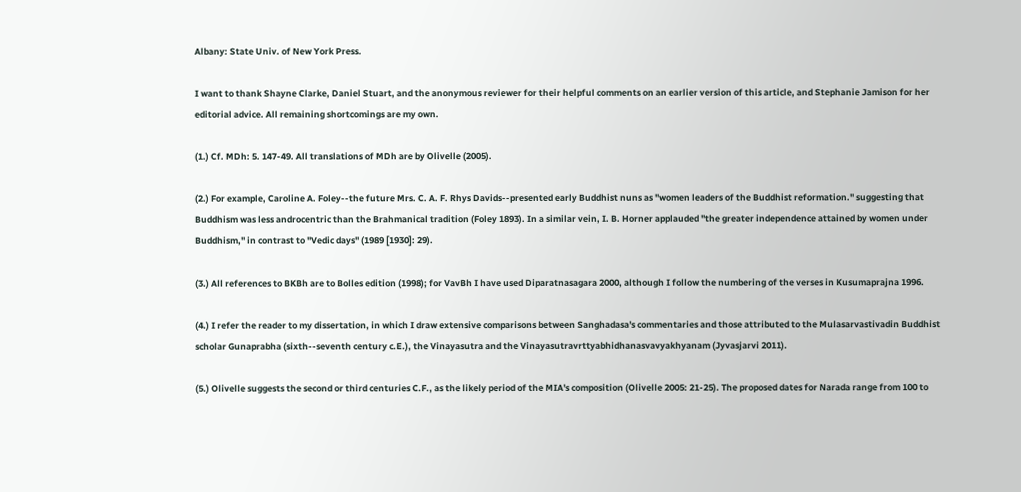Albany: State Univ. of New York Press.

I want to thank Shayne Clarke, Daniel Stuart, and the anonymous reviewer for their helpful comments on an earlier version of this article, and Stephanie Jamison for her editorial advice. All remaining shortcomings are my own.

(1.) Cf. MDh: 5. 147-49. All translations of MDh are by Olivelle (2005).

(2.) For example, Caroline A. Foley--the future Mrs. C. A. F. Rhys Davids--presented early Buddhist nuns as "women leaders of the Buddhist reformation." suggesting that Buddhism was less androcentric than the Brahmanical tradition (Foley 1893). In a similar vein, I. B. Horner applauded "the greater independence attained by women under Buddhism," in contrast to "Vedic days" (1989 [1930]: 29).

(3.) All references to BKBh are to Bolles edition (1998); for VavBh I have used Diparatnasagara 2000, although I follow the numbering of the verses in Kusumaprajna 1996.

(4.) I refer the reader to my dissertation, in which I draw extensive comparisons between Sanghadasa's commentaries and those attributed to the Mulasarvastivadin Buddhist scholar Gunaprabha (sixth--seventh century c.E.), the Vinayasutra and the Vinayasutravrttyabhidhanasvavyakhyanam (Jyvasjarvi 2011).

(5.) Olivelle suggests the second or third centuries C.F., as the likely period of the MIA's composition (Olivelle 2005: 21-25). The proposed dates for Narada range from 100 to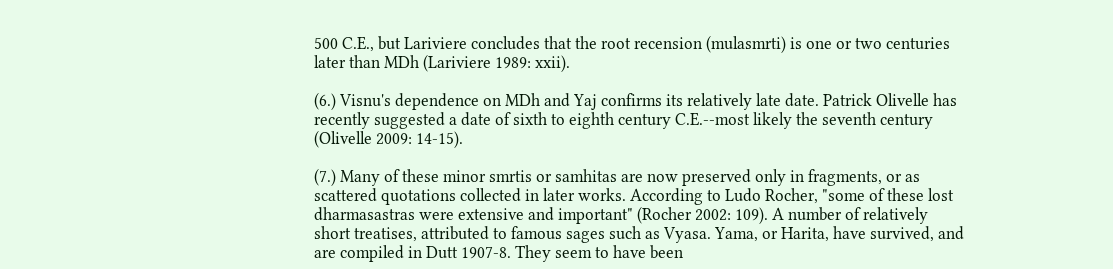500 C.E., but Lariviere concludes that the root recension (mulasmrti) is one or two centuries later than MDh (Lariviere 1989: xxii).

(6.) Visnu's dependence on MDh and Yaj confirms its relatively late date. Patrick Olivelle has recently suggested a date of sixth to eighth century C.E.--most likely the seventh century (Olivelle 2009: 14-15).

(7.) Many of these minor smrtis or samhitas are now preserved only in fragments, or as scattered quotations collected in later works. According to Ludo Rocher, "some of these lost dharmasastras were extensive and important" (Rocher 2002: 109). A number of relatively short treatises, attributed to famous sages such as Vyasa. Yama, or Harita, have survived, and are compiled in Dutt 1907-8. They seem to have been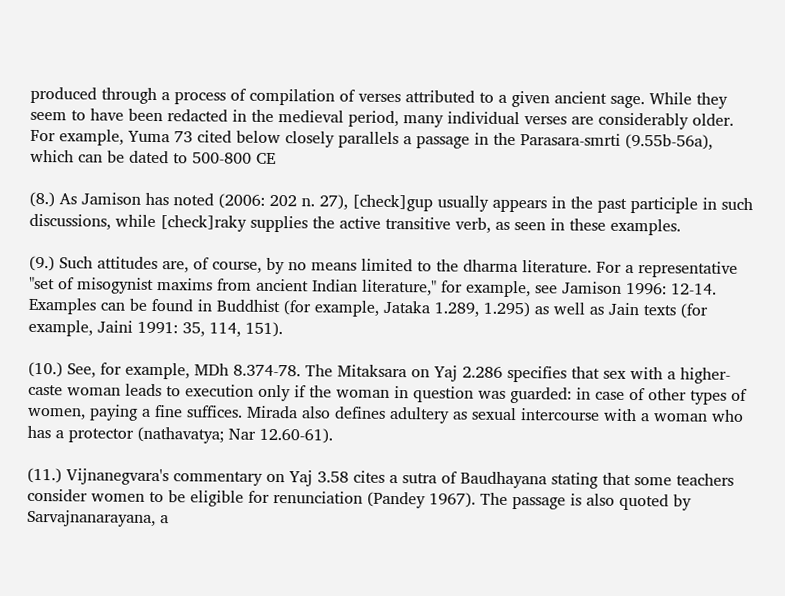produced through a process of compilation of verses attributed to a given ancient sage. While they seem to have been redacted in the medieval period, many individual verses are considerably older. For example, Yuma 73 cited below closely parallels a passage in the Parasara-smrti (9.55b-56a), which can be dated to 500-800 CE

(8.) As Jamison has noted (2006: 202 n. 27), [check]gup usually appears in the past participle in such discussions, while [check]raky supplies the active transitive verb, as seen in these examples.

(9.) Such attitudes are, of course, by no means limited to the dharma literature. For a representative "set of misogynist maxims from ancient Indian literature," for example, see Jamison 1996: 12-14. Examples can be found in Buddhist (for example, Jataka 1.289, 1.295) as well as Jain texts (for example, Jaini 1991: 35, 114, 151).

(10.) See, for example, MDh 8.374-78. The Mitaksara on Yaj 2.286 specifies that sex with a higher-caste woman leads to execution only if the woman in question was guarded: in case of other types of women, paying a fine suffices. Mirada also defines adultery as sexual intercourse with a woman who has a protector (nathavatya; Nar 12.60-61).

(11.) Vijnanegvara's commentary on Yaj 3.58 cites a sutra of Baudhayana stating that some teachers consider women to be eligible for renunciation (Pandey 1967). The passage is also quoted by Sarvajnanarayana, a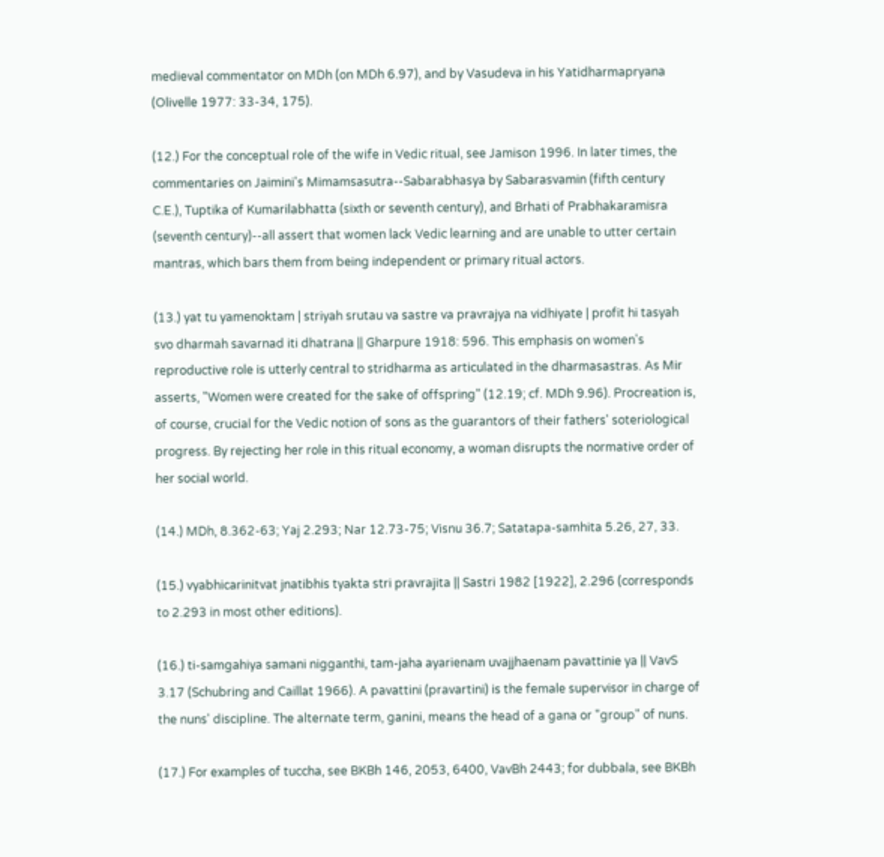medieval commentator on MDh (on MDh 6.97), and by Vasudeva in his Yatidharmapryana (Olivelle 1977: 33-34, 175).

(12.) For the conceptual role of the wife in Vedic ritual, see Jamison 1996. In later times, the commentaries on Jaimini's Mimamsasutra--Sabarabhasya by Sabarasvamin (fifth century C.E.), Tuptika of Kumarilabhatta (sixth or seventh century), and Brhati of Prabhakaramisra (seventh century)--all assert that women lack Vedic learning and are unable to utter certain mantras, which bars them from being independent or primary ritual actors.

(13.) yat tu yamenoktam | striyah srutau va sastre va pravrajya na vidhiyate | profit hi tasyah svo dharmah savarnad iti dhatrana || Gharpure 1918: 596. This emphasis on women's reproductive role is utterly central to stridharma as articulated in the dharmasastras. As Mir asserts, "Women were created for the sake of offspring" (12.19; cf. MDh 9.96). Procreation is, of course, crucial for the Vedic notion of sons as the guarantors of their fathers' soteriological progress. By rejecting her role in this ritual economy, a woman disrupts the normative order of her social world.

(14.) MDh, 8.362-63; Yaj 2.293; Nar 12.73-75; Visnu 36.7; Satatapa-samhita 5.26, 27, 33.

(15.) vyabhicarinitvat jnatibhis tyakta stri pravrajita || Sastri 1982 [1922], 2.296 (corresponds to 2.293 in most other editions).

(16.) ti-samgahiya samani nigganthi, tam-jaha ayarienam uvajjhaenam pavattinie ya || VavS 3.17 (Schubring and Caillat 1966). A pavattini (pravartini) is the female supervisor in charge of the nuns' discipline. The alternate term, ganini, means the head of a gana or "group" of nuns.

(17.) For examples of tuccha, see BKBh 146, 2053, 6400, VavBh 2443; for dubbala, see BKBh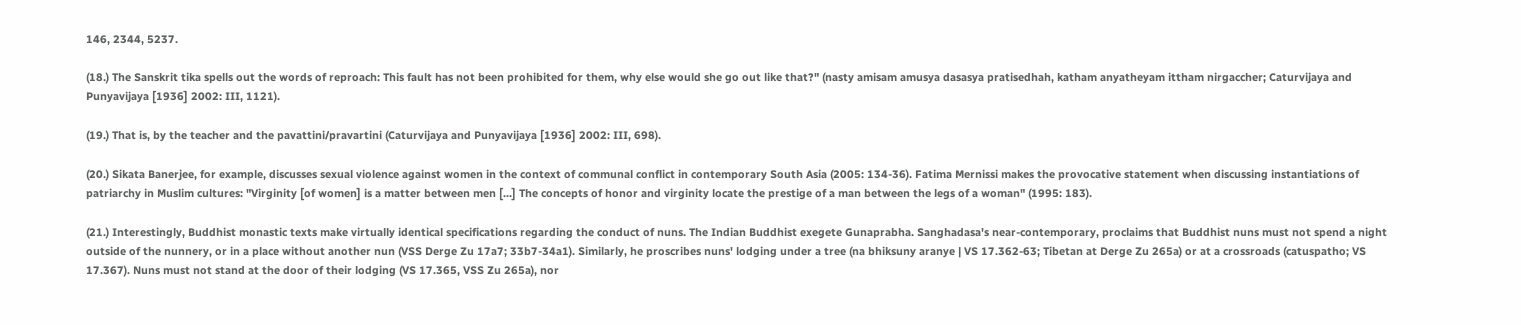146, 2344, 5237.

(18.) The Sanskrit tika spells out the words of reproach: This fault has not been prohibited for them, why else would she go out like that?" (nasty amisam amusya dasasya pratisedhah, katham anyatheyam ittham nirgaccher; Caturvijaya and Punyavijaya [1936] 2002: III, 1121).

(19.) That is, by the teacher and the pavattini/pravartini (Caturvijaya and Punyavijaya [1936] 2002: III, 698).

(20.) Sikata Banerjee, for example, discusses sexual violence against women in the context of communal conflict in contemporary South Asia (2005: 134-36). Fatima Mernissi makes the provocative statement when discussing instantiations of patriarchy in Muslim cultures: "Virginity [of women] is a matter between men [...] The concepts of honor and virginity locate the prestige of a man between the legs of a woman" (1995: 183).

(21.) Interestingly, Buddhist monastic texts make virtually identical specifications regarding the conduct of nuns. The Indian Buddhist exegete Gunaprabha. Sanghadasa's near-contemporary, proclaims that Buddhist nuns must not spend a night outside of the nunnery, or in a place without another nun (VSS Derge Zu 17a7; 33b7-34a1). Similarly, he proscribes nuns' lodging under a tree (na bhiksuny aranye | VS 17.362-63; Tibetan at Derge Zu 265a) or at a crossroads (catuspatho; VS 17.367). Nuns must not stand at the door of their lodging (VS 17.365, VSS Zu 265a), nor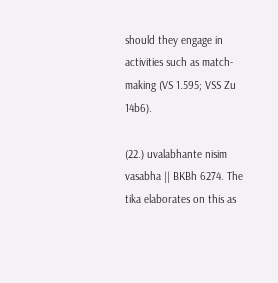should they engage in activities such as match-making (VS 1.595; VSS Zu 14b6).

(22.) uvalabhante nisim vasabha || BKBh 6274. The tika elaborates on this as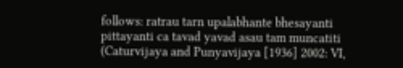follows: ratrau tarn upalabhante bhesayanti pittayanti ca tavad yavad asau tam muncatiti (Caturvijaya and Punyavijaya [1936] 2002: VI,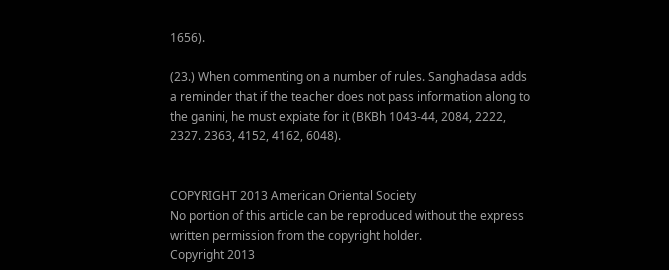1656).

(23.) When commenting on a number of rules. Sanghadasa adds a reminder that if the teacher does not pass information along to the ganini, he must expiate for it (BKBh 1043-44, 2084, 2222, 2327. 2363, 4152, 4162, 6048).


COPYRIGHT 2013 American Oriental Society
No portion of this article can be reproduced without the express written permission from the copyright holder.
Copyright 2013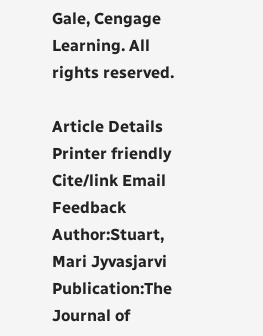Gale, Cengage Learning. All rights reserved.

Article Details
Printer friendly Cite/link Email Feedback
Author:Stuart, Mari Jyvasjarvi
Publication:The Journal of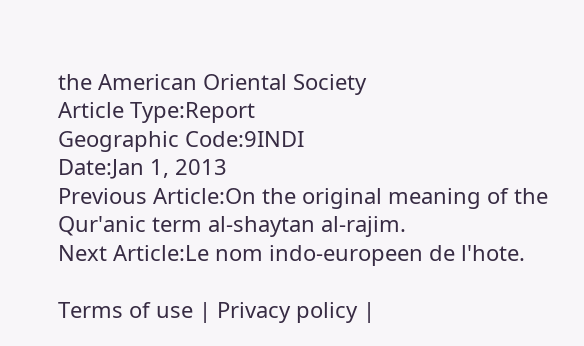the American Oriental Society
Article Type:Report
Geographic Code:9INDI
Date:Jan 1, 2013
Previous Article:On the original meaning of the Qur'anic term al-shaytan al-rajim.
Next Article:Le nom indo-europeen de l'hote.

Terms of use | Privacy policy |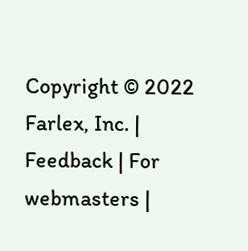Copyright © 2022 Farlex, Inc. | Feedback | For webmasters |